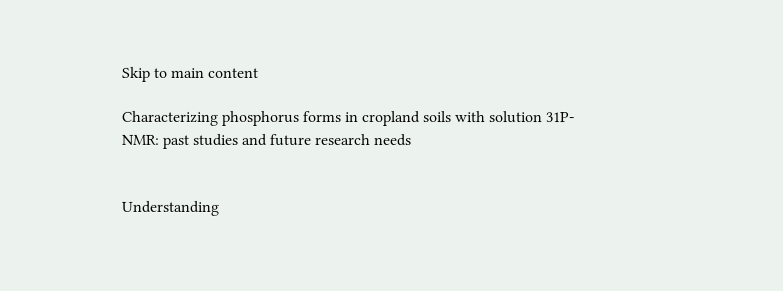Skip to main content

Characterizing phosphorus forms in cropland soils with solution 31P-NMR: past studies and future research needs


Understanding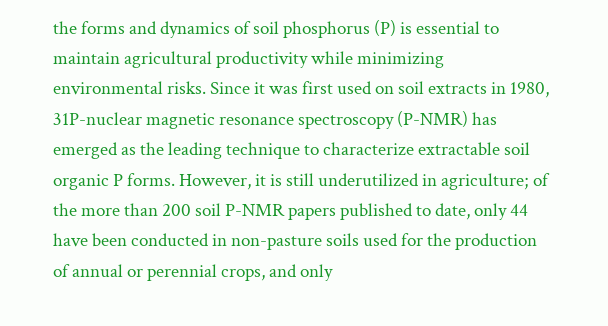the forms and dynamics of soil phosphorus (P) is essential to maintain agricultural productivity while minimizing environmental risks. Since it was first used on soil extracts in 1980, 31P-nuclear magnetic resonance spectroscopy (P-NMR) has emerged as the leading technique to characterize extractable soil organic P forms. However, it is still underutilized in agriculture; of the more than 200 soil P-NMR papers published to date, only 44 have been conducted in non-pasture soils used for the production of annual or perennial crops, and only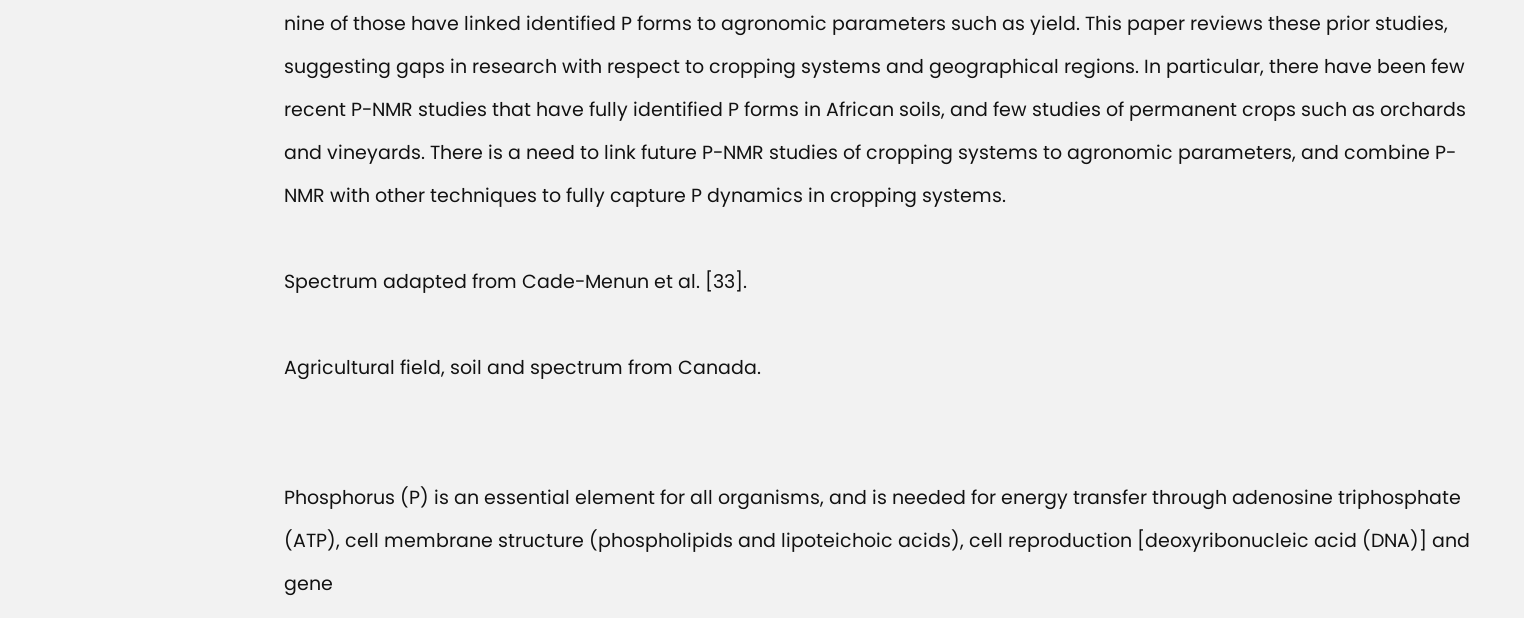nine of those have linked identified P forms to agronomic parameters such as yield. This paper reviews these prior studies, suggesting gaps in research with respect to cropping systems and geographical regions. In particular, there have been few recent P-NMR studies that have fully identified P forms in African soils, and few studies of permanent crops such as orchards and vineyards. There is a need to link future P-NMR studies of cropping systems to agronomic parameters, and combine P-NMR with other techniques to fully capture P dynamics in cropping systems.

Spectrum adapted from Cade-Menun et al. [33].

Agricultural field, soil and spectrum from Canada.


Phosphorus (P) is an essential element for all organisms, and is needed for energy transfer through adenosine triphosphate (ATP), cell membrane structure (phospholipids and lipoteichoic acids), cell reproduction [deoxyribonucleic acid (DNA)] and gene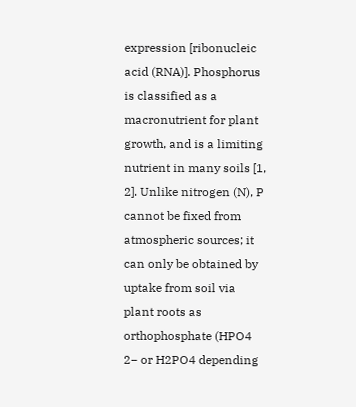expression [ribonucleic acid (RNA)]. Phosphorus is classified as a macronutrient for plant growth, and is a limiting nutrient in many soils [1, 2]. Unlike nitrogen (N), P cannot be fixed from atmospheric sources; it can only be obtained by uptake from soil via plant roots as orthophosphate (HPO4 2− or H2PO4 depending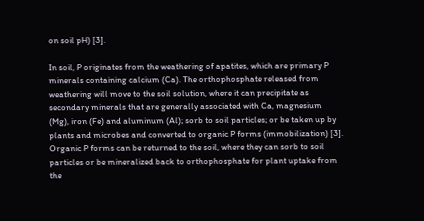on soil pH) [3].

In soil, P originates from the weathering of apatites, which are primary P minerals containing calcium (Ca). The orthophosphate released from weathering will move to the soil solution, where it can precipitate as secondary minerals that are generally associated with Ca, magnesium (Mg), iron (Fe) and aluminum (Al); sorb to soil particles; or be taken up by plants and microbes and converted to organic P forms (immobilization) [3]. Organic P forms can be returned to the soil, where they can sorb to soil particles or be mineralized back to orthophosphate for plant uptake from the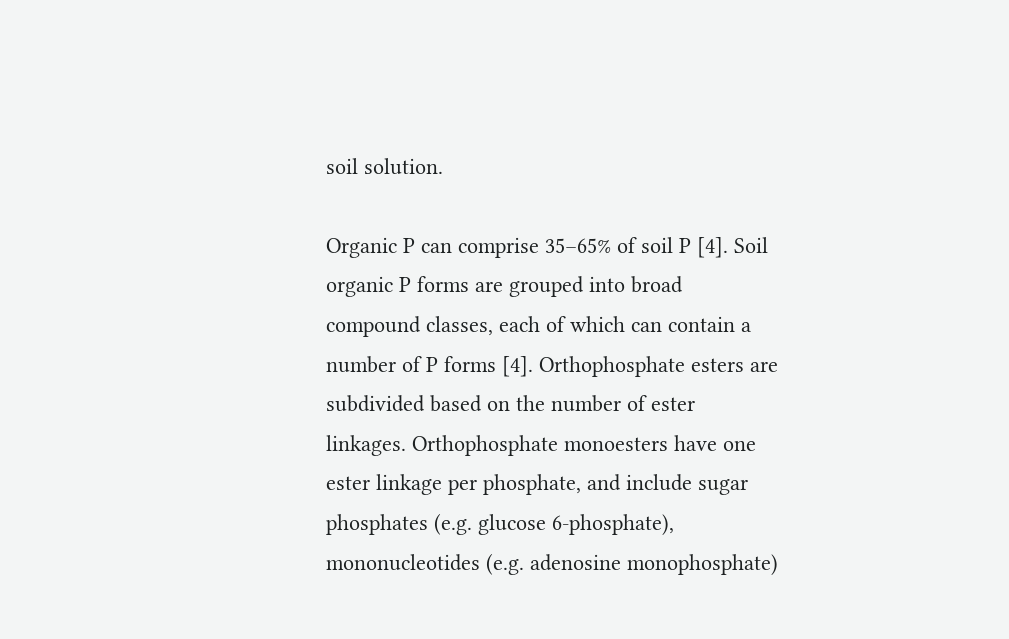soil solution.

Organic P can comprise 35–65% of soil P [4]. Soil organic P forms are grouped into broad compound classes, each of which can contain a number of P forms [4]. Orthophosphate esters are subdivided based on the number of ester linkages. Orthophosphate monoesters have one ester linkage per phosphate, and include sugar phosphates (e.g. glucose 6-phosphate), mononucleotides (e.g. adenosine monophosphate)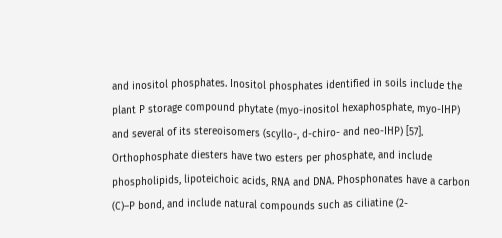and inositol phosphates. Inositol phosphates identified in soils include the plant P storage compound phytate (myo-inositol hexaphosphate, myo-IHP) and several of its stereoisomers (scyllo-, d-chiro- and neo-IHP) [57]. Orthophosphate diesters have two esters per phosphate, and include phospholipids, lipoteichoic acids, RNA and DNA. Phosphonates have a carbon (C)–P bond, and include natural compounds such as ciliatine (2-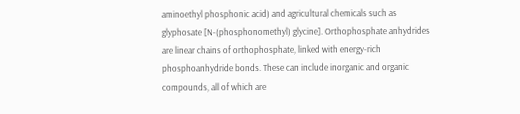aminoethyl phosphonic acid) and agricultural chemicals such as glyphosate [N-(phosphonomethyl) glycine]. Orthophosphate anhydrides are linear chains of orthophosphate, linked with energy-rich phosphoanhydride bonds. These can include inorganic and organic compounds, all of which are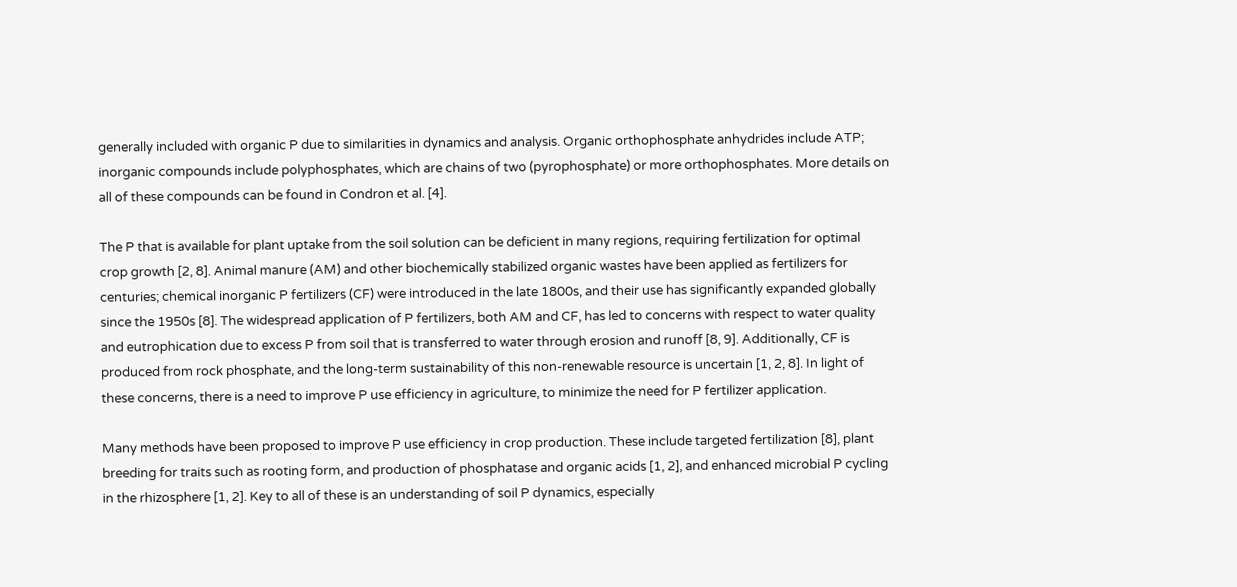generally included with organic P due to similarities in dynamics and analysis. Organic orthophosphate anhydrides include ATP; inorganic compounds include polyphosphates, which are chains of two (pyrophosphate) or more orthophosphates. More details on all of these compounds can be found in Condron et al. [4].

The P that is available for plant uptake from the soil solution can be deficient in many regions, requiring fertilization for optimal crop growth [2, 8]. Animal manure (AM) and other biochemically stabilized organic wastes have been applied as fertilizers for centuries; chemical inorganic P fertilizers (CF) were introduced in the late 1800s, and their use has significantly expanded globally since the 1950s [8]. The widespread application of P fertilizers, both AM and CF, has led to concerns with respect to water quality and eutrophication due to excess P from soil that is transferred to water through erosion and runoff [8, 9]. Additionally, CF is produced from rock phosphate, and the long-term sustainability of this non-renewable resource is uncertain [1, 2, 8]. In light of these concerns, there is a need to improve P use efficiency in agriculture, to minimize the need for P fertilizer application.

Many methods have been proposed to improve P use efficiency in crop production. These include targeted fertilization [8], plant breeding for traits such as rooting form, and production of phosphatase and organic acids [1, 2], and enhanced microbial P cycling in the rhizosphere [1, 2]. Key to all of these is an understanding of soil P dynamics, especially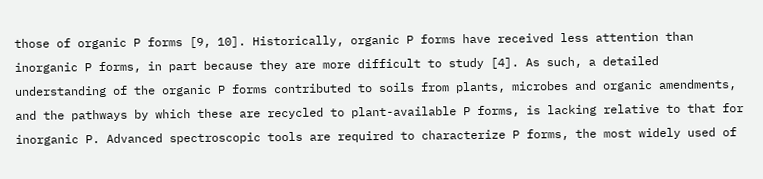those of organic P forms [9, 10]. Historically, organic P forms have received less attention than inorganic P forms, in part because they are more difficult to study [4]. As such, a detailed understanding of the organic P forms contributed to soils from plants, microbes and organic amendments, and the pathways by which these are recycled to plant-available P forms, is lacking relative to that for inorganic P. Advanced spectroscopic tools are required to characterize P forms, the most widely used of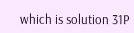which is solution 31P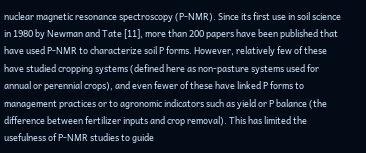nuclear magnetic resonance spectroscopy (P-NMR). Since its first use in soil science in 1980 by Newman and Tate [11], more than 200 papers have been published that have used P-NMR to characterize soil P forms. However, relatively few of these have studied cropping systems (defined here as non-pasture systems used for annual or perennial crops), and even fewer of these have linked P forms to management practices or to agronomic indicators such as yield or P balance (the difference between fertilizer inputs and crop removal). This has limited the usefulness of P-NMR studies to guide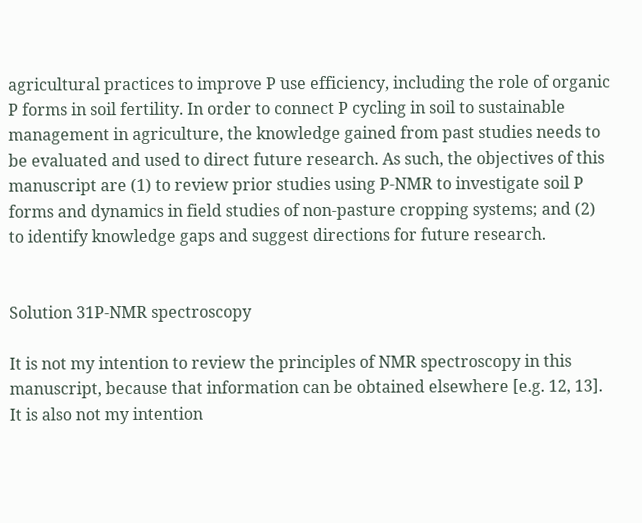agricultural practices to improve P use efficiency, including the role of organic P forms in soil fertility. In order to connect P cycling in soil to sustainable management in agriculture, the knowledge gained from past studies needs to be evaluated and used to direct future research. As such, the objectives of this manuscript are (1) to review prior studies using P-NMR to investigate soil P forms and dynamics in field studies of non-pasture cropping systems; and (2) to identify knowledge gaps and suggest directions for future research.


Solution 31P-NMR spectroscopy

It is not my intention to review the principles of NMR spectroscopy in this manuscript, because that information can be obtained elsewhere [e.g. 12, 13]. It is also not my intention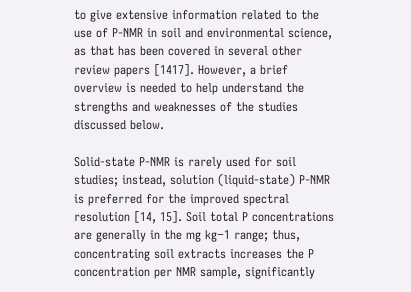to give extensive information related to the use of P-NMR in soil and environmental science, as that has been covered in several other review papers [1417]. However, a brief overview is needed to help understand the strengths and weaknesses of the studies discussed below.

Solid-state P-NMR is rarely used for soil studies; instead, solution (liquid-state) P-NMR is preferred for the improved spectral resolution [14, 15]. Soil total P concentrations are generally in the mg kg−1 range; thus, concentrating soil extracts increases the P concentration per NMR sample, significantly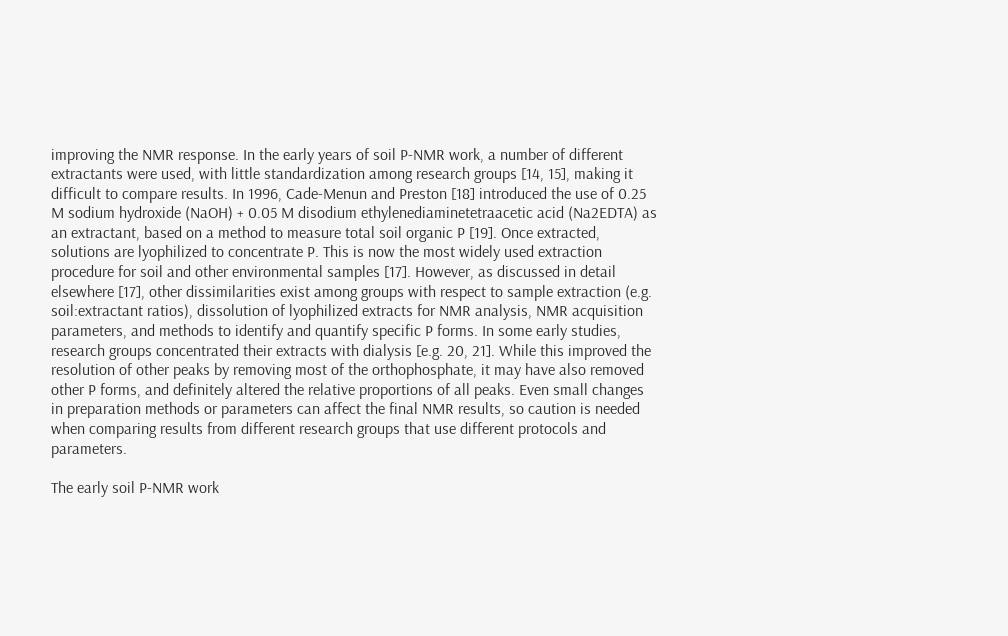improving the NMR response. In the early years of soil P-NMR work, a number of different extractants were used, with little standardization among research groups [14, 15], making it difficult to compare results. In 1996, Cade-Menun and Preston [18] introduced the use of 0.25 M sodium hydroxide (NaOH) + 0.05 M disodium ethylenediaminetetraacetic acid (Na2EDTA) as an extractant, based on a method to measure total soil organic P [19]. Once extracted, solutions are lyophilized to concentrate P. This is now the most widely used extraction procedure for soil and other environmental samples [17]. However, as discussed in detail elsewhere [17], other dissimilarities exist among groups with respect to sample extraction (e.g. soil:extractant ratios), dissolution of lyophilized extracts for NMR analysis, NMR acquisition parameters, and methods to identify and quantify specific P forms. In some early studies, research groups concentrated their extracts with dialysis [e.g. 20, 21]. While this improved the resolution of other peaks by removing most of the orthophosphate, it may have also removed other P forms, and definitely altered the relative proportions of all peaks. Even small changes in preparation methods or parameters can affect the final NMR results, so caution is needed when comparing results from different research groups that use different protocols and parameters.

The early soil P-NMR work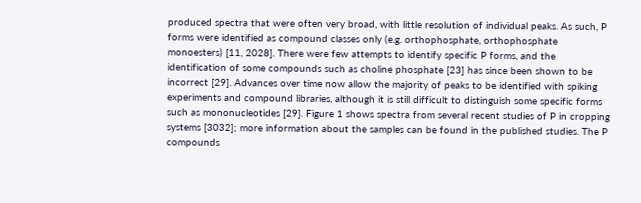produced spectra that were often very broad, with little resolution of individual peaks. As such, P forms were identified as compound classes only (e.g. orthophosphate, orthophosphate monoesters) [11, 2028]. There were few attempts to identify specific P forms, and the identification of some compounds such as choline phosphate [23] has since been shown to be incorrect [29]. Advances over time now allow the majority of peaks to be identified with spiking experiments and compound libraries, although it is still difficult to distinguish some specific forms such as mononucleotides [29]. Figure 1 shows spectra from several recent studies of P in cropping systems [3032]; more information about the samples can be found in the published studies. The P compounds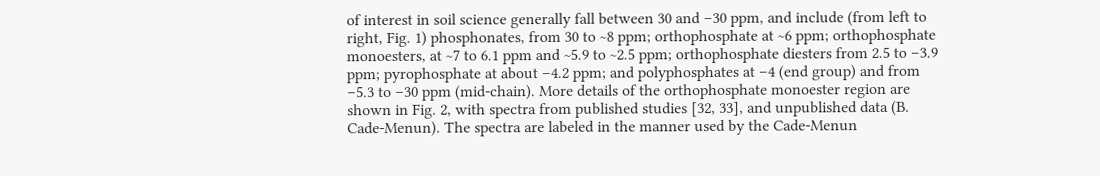of interest in soil science generally fall between 30 and −30 ppm, and include (from left to right, Fig. 1) phosphonates, from 30 to ~8 ppm; orthophosphate at ~6 ppm; orthophosphate monoesters, at ~7 to 6.1 ppm and ~5.9 to ~2.5 ppm; orthophosphate diesters from 2.5 to −3.9 ppm; pyrophosphate at about −4.2 ppm; and polyphosphates at −4 (end group) and from −5.3 to −30 ppm (mid-chain). More details of the orthophosphate monoester region are shown in Fig. 2, with spectra from published studies [32, 33], and unpublished data (B. Cade-Menun). The spectra are labeled in the manner used by the Cade-Menun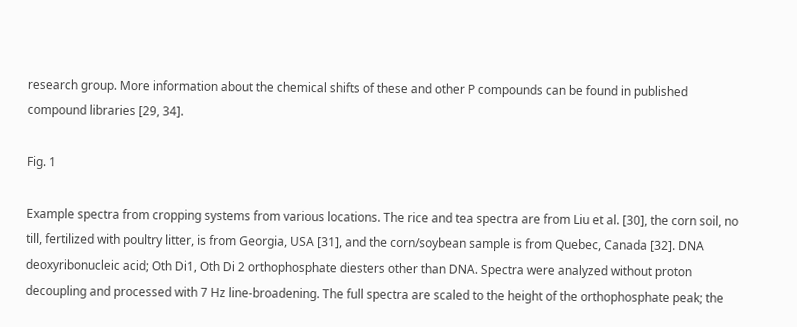research group. More information about the chemical shifts of these and other P compounds can be found in published compound libraries [29, 34].

Fig. 1

Example spectra from cropping systems from various locations. The rice and tea spectra are from Liu et al. [30], the corn soil, no till, fertilized with poultry litter, is from Georgia, USA [31], and the corn/soybean sample is from Quebec, Canada [32]. DNA deoxyribonucleic acid; Oth Di1, Oth Di 2 orthophosphate diesters other than DNA. Spectra were analyzed without proton decoupling and processed with 7 Hz line-broadening. The full spectra are scaled to the height of the orthophosphate peak; the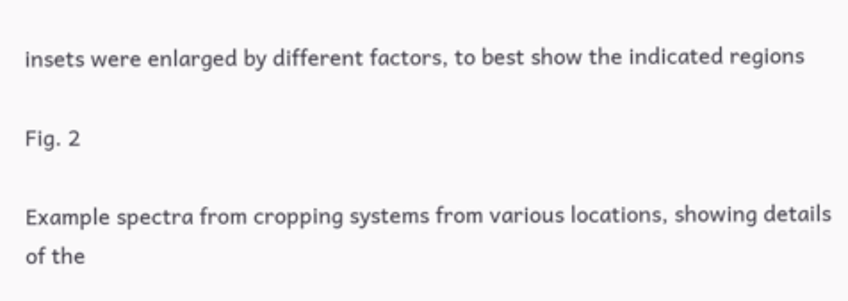insets were enlarged by different factors, to best show the indicated regions

Fig. 2

Example spectra from cropping systems from various locations, showing details of the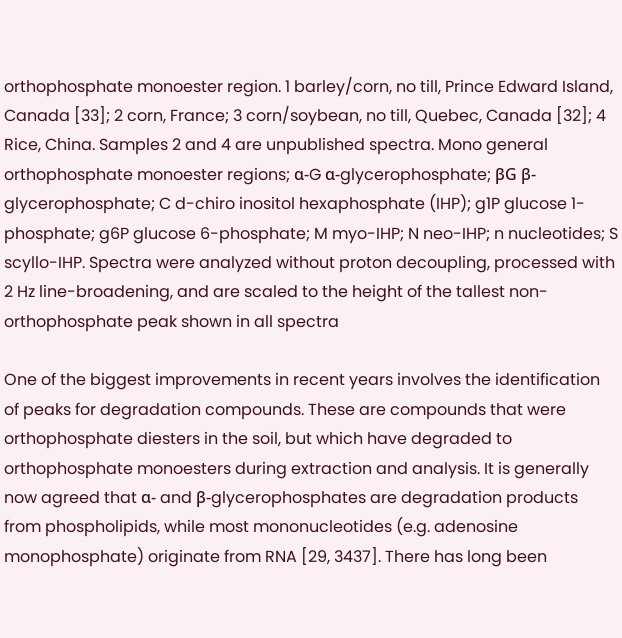orthophosphate monoester region. 1 barley/corn, no till, Prince Edward Island, Canada [33]; 2 corn, France; 3 corn/soybean, no till, Quebec, Canada [32]; 4 Rice, China. Samples 2 and 4 are unpublished spectra. Mono general orthophosphate monoester regions; α-G α-glycerophosphate; βG β-glycerophosphate; C d-chiro inositol hexaphosphate (IHP); g1P glucose 1-phosphate; g6P glucose 6-phosphate; M myo-IHP; N neo-IHP; n nucleotides; S scyllo-IHP. Spectra were analyzed without proton decoupling, processed with 2 Hz line-broadening, and are scaled to the height of the tallest non-orthophosphate peak shown in all spectra

One of the biggest improvements in recent years involves the identification of peaks for degradation compounds. These are compounds that were orthophosphate diesters in the soil, but which have degraded to orthophosphate monoesters during extraction and analysis. It is generally now agreed that α- and β-glycerophosphates are degradation products from phospholipids, while most mononucleotides (e.g. adenosine monophosphate) originate from RNA [29, 3437]. There has long been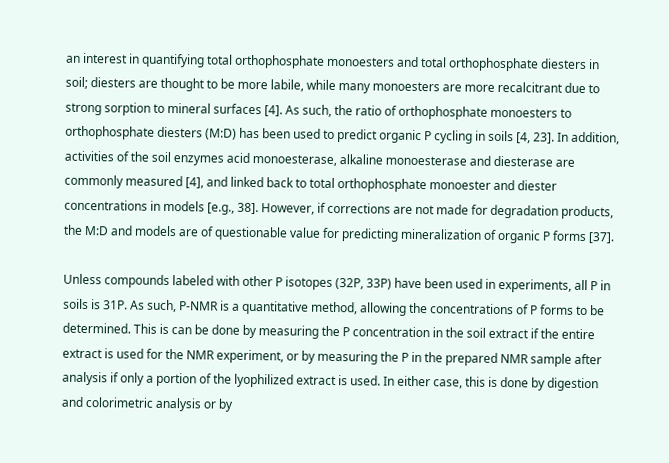an interest in quantifying total orthophosphate monoesters and total orthophosphate diesters in soil; diesters are thought to be more labile, while many monoesters are more recalcitrant due to strong sorption to mineral surfaces [4]. As such, the ratio of orthophosphate monoesters to orthophosphate diesters (M:D) has been used to predict organic P cycling in soils [4, 23]. In addition, activities of the soil enzymes acid monoesterase, alkaline monoesterase and diesterase are commonly measured [4], and linked back to total orthophosphate monoester and diester concentrations in models [e.g., 38]. However, if corrections are not made for degradation products, the M:D and models are of questionable value for predicting mineralization of organic P forms [37].

Unless compounds labeled with other P isotopes (32P, 33P) have been used in experiments, all P in soils is 31P. As such, P-NMR is a quantitative method, allowing the concentrations of P forms to be determined. This is can be done by measuring the P concentration in the soil extract if the entire extract is used for the NMR experiment, or by measuring the P in the prepared NMR sample after analysis if only a portion of the lyophilized extract is used. In either case, this is done by digestion and colorimetric analysis or by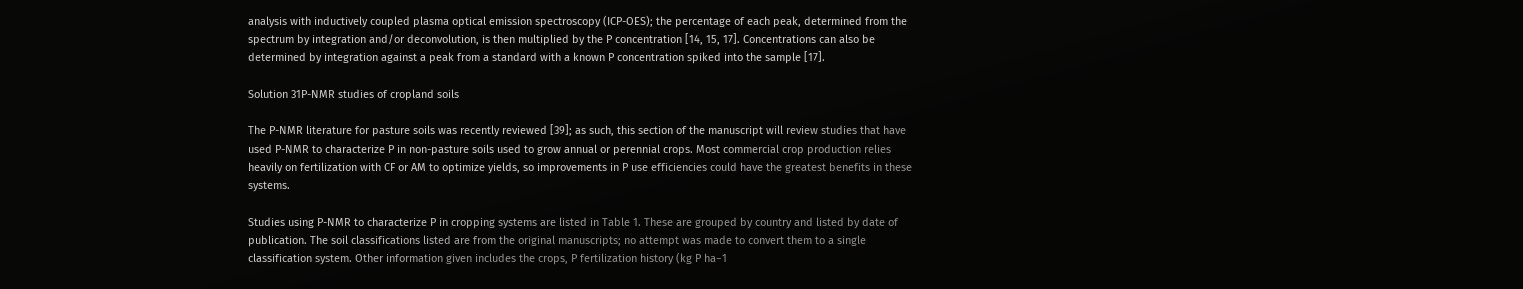analysis with inductively coupled plasma optical emission spectroscopy (ICP-OES); the percentage of each peak, determined from the spectrum by integration and/or deconvolution, is then multiplied by the P concentration [14, 15, 17]. Concentrations can also be determined by integration against a peak from a standard with a known P concentration spiked into the sample [17].

Solution 31P-NMR studies of cropland soils

The P-NMR literature for pasture soils was recently reviewed [39]; as such, this section of the manuscript will review studies that have used P-NMR to characterize P in non-pasture soils used to grow annual or perennial crops. Most commercial crop production relies heavily on fertilization with CF or AM to optimize yields, so improvements in P use efficiencies could have the greatest benefits in these systems.

Studies using P-NMR to characterize P in cropping systems are listed in Table 1. These are grouped by country and listed by date of publication. The soil classifications listed are from the original manuscripts; no attempt was made to convert them to a single classification system. Other information given includes the crops, P fertilization history (kg P ha−1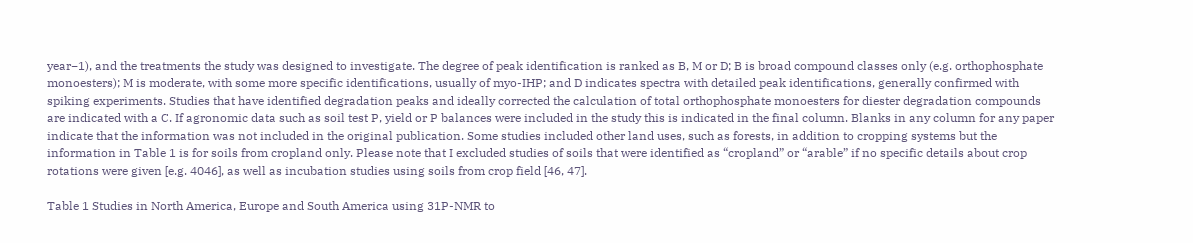year−1), and the treatments the study was designed to investigate. The degree of peak identification is ranked as B, M or D; B is broad compound classes only (e.g. orthophosphate monoesters); M is moderate, with some more specific identifications, usually of myo-IHP; and D indicates spectra with detailed peak identifications, generally confirmed with spiking experiments. Studies that have identified degradation peaks and ideally corrected the calculation of total orthophosphate monoesters for diester degradation compounds are indicated with a C. If agronomic data such as soil test P, yield or P balances were included in the study this is indicated in the final column. Blanks in any column for any paper indicate that the information was not included in the original publication. Some studies included other land uses, such as forests, in addition to cropping systems but the information in Table 1 is for soils from cropland only. Please note that I excluded studies of soils that were identified as “cropland” or “arable” if no specific details about crop rotations were given [e.g. 4046], as well as incubation studies using soils from crop field [46, 47].

Table 1 Studies in North America, Europe and South America using 31P-NMR to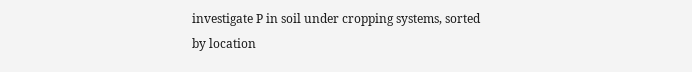investigate P in soil under cropping systems, sorted by location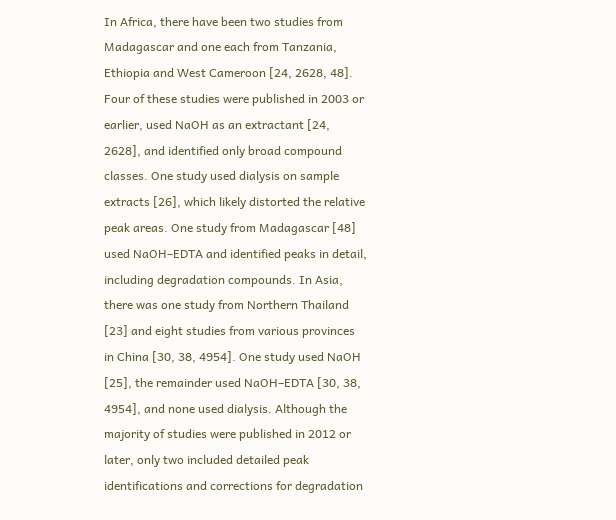In Africa, there have been two studies from Madagascar and one each from Tanzania, Ethiopia and West Cameroon [24, 2628, 48]. Four of these studies were published in 2003 or earlier, used NaOH as an extractant [24, 2628], and identified only broad compound classes. One study used dialysis on sample extracts [26], which likely distorted the relative peak areas. One study from Madagascar [48] used NaOH–EDTA and identified peaks in detail, including degradation compounds. In Asia, there was one study from Northern Thailand [23] and eight studies from various provinces in China [30, 38, 4954]. One study used NaOH [25], the remainder used NaOH–EDTA [30, 38, 4954], and none used dialysis. Although the majority of studies were published in 2012 or later, only two included detailed peak identifications and corrections for degradation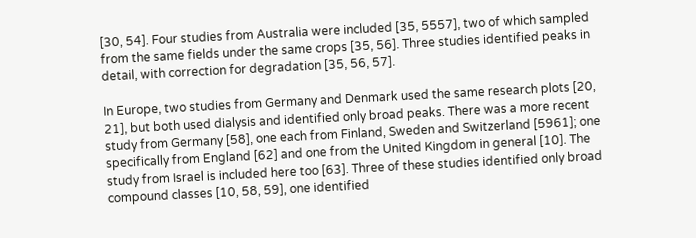[30, 54]. Four studies from Australia were included [35, 5557], two of which sampled from the same fields under the same crops [35, 56]. Three studies identified peaks in detail, with correction for degradation [35, 56, 57].

In Europe, two studies from Germany and Denmark used the same research plots [20, 21], but both used dialysis and identified only broad peaks. There was a more recent study from Germany [58], one each from Finland, Sweden and Switzerland [5961]; one specifically from England [62] and one from the United Kingdom in general [10]. The study from Israel is included here too [63]. Three of these studies identified only broad compound classes [10, 58, 59], one identified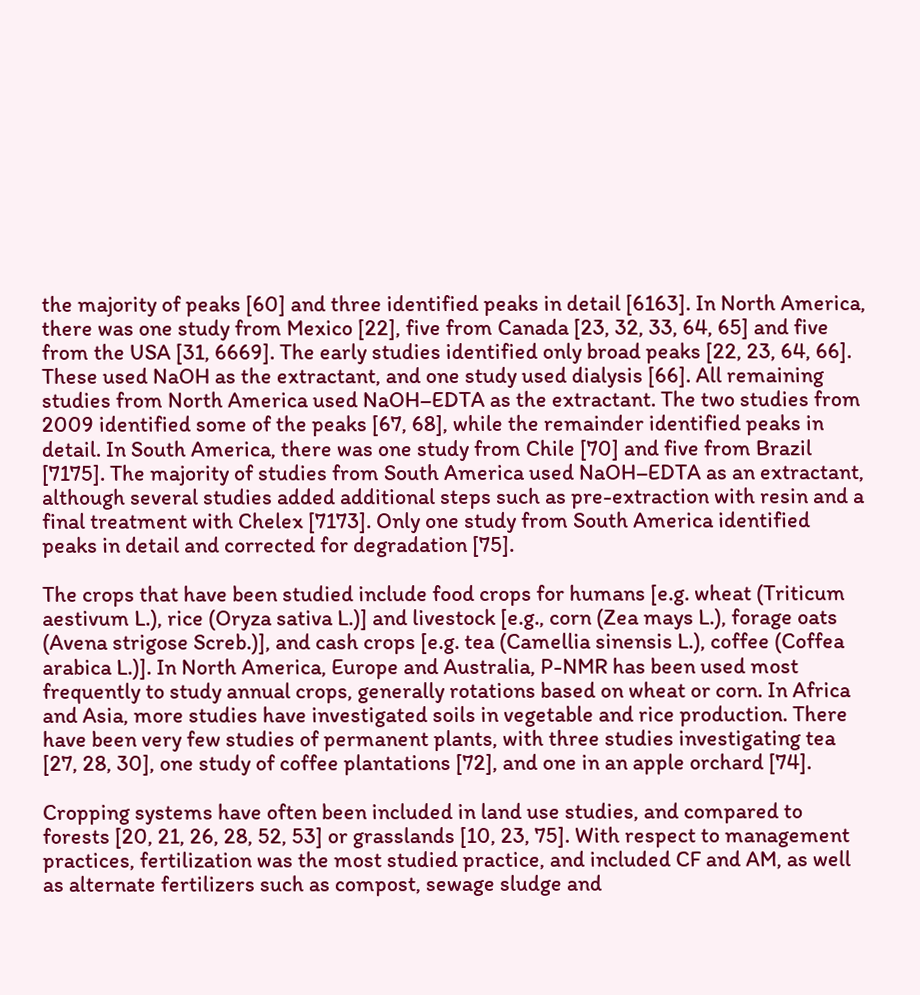the majority of peaks [60] and three identified peaks in detail [6163]. In North America, there was one study from Mexico [22], five from Canada [23, 32, 33, 64, 65] and five from the USA [31, 6669]. The early studies identified only broad peaks [22, 23, 64, 66]. These used NaOH as the extractant, and one study used dialysis [66]. All remaining studies from North America used NaOH–EDTA as the extractant. The two studies from 2009 identified some of the peaks [67, 68], while the remainder identified peaks in detail. In South America, there was one study from Chile [70] and five from Brazil [7175]. The majority of studies from South America used NaOH–EDTA as an extractant, although several studies added additional steps such as pre-extraction with resin and a final treatment with Chelex [7173]. Only one study from South America identified peaks in detail and corrected for degradation [75].

The crops that have been studied include food crops for humans [e.g. wheat (Triticum aestivum L.), rice (Oryza sativa L.)] and livestock [e.g., corn (Zea mays L.), forage oats (Avena strigose Screb.)], and cash crops [e.g. tea (Camellia sinensis L.), coffee (Coffea arabica L.)]. In North America, Europe and Australia, P-NMR has been used most frequently to study annual crops, generally rotations based on wheat or corn. In Africa and Asia, more studies have investigated soils in vegetable and rice production. There have been very few studies of permanent plants, with three studies investigating tea [27, 28, 30], one study of coffee plantations [72], and one in an apple orchard [74].

Cropping systems have often been included in land use studies, and compared to forests [20, 21, 26, 28, 52, 53] or grasslands [10, 23, 75]. With respect to management practices, fertilization was the most studied practice, and included CF and AM, as well as alternate fertilizers such as compost, sewage sludge and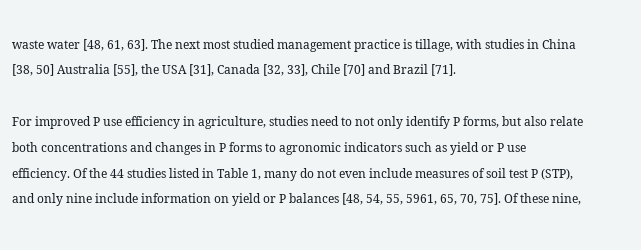waste water [48, 61, 63]. The next most studied management practice is tillage, with studies in China [38, 50] Australia [55], the USA [31], Canada [32, 33], Chile [70] and Brazil [71].

For improved P use efficiency in agriculture, studies need to not only identify P forms, but also relate both concentrations and changes in P forms to agronomic indicators such as yield or P use efficiency. Of the 44 studies listed in Table 1, many do not even include measures of soil test P (STP), and only nine include information on yield or P balances [48, 54, 55, 5961, 65, 70, 75]. Of these nine,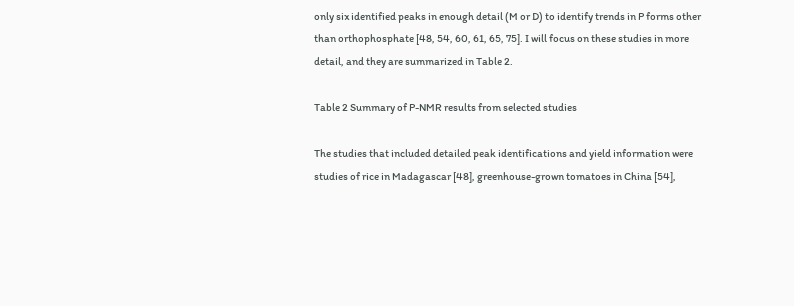only six identified peaks in enough detail (M or D) to identify trends in P forms other than orthophosphate [48, 54, 60, 61, 65, 75]. I will focus on these studies in more detail, and they are summarized in Table 2.

Table 2 Summary of P-NMR results from selected studies

The studies that included detailed peak identifications and yield information were studies of rice in Madagascar [48], greenhouse-grown tomatoes in China [54],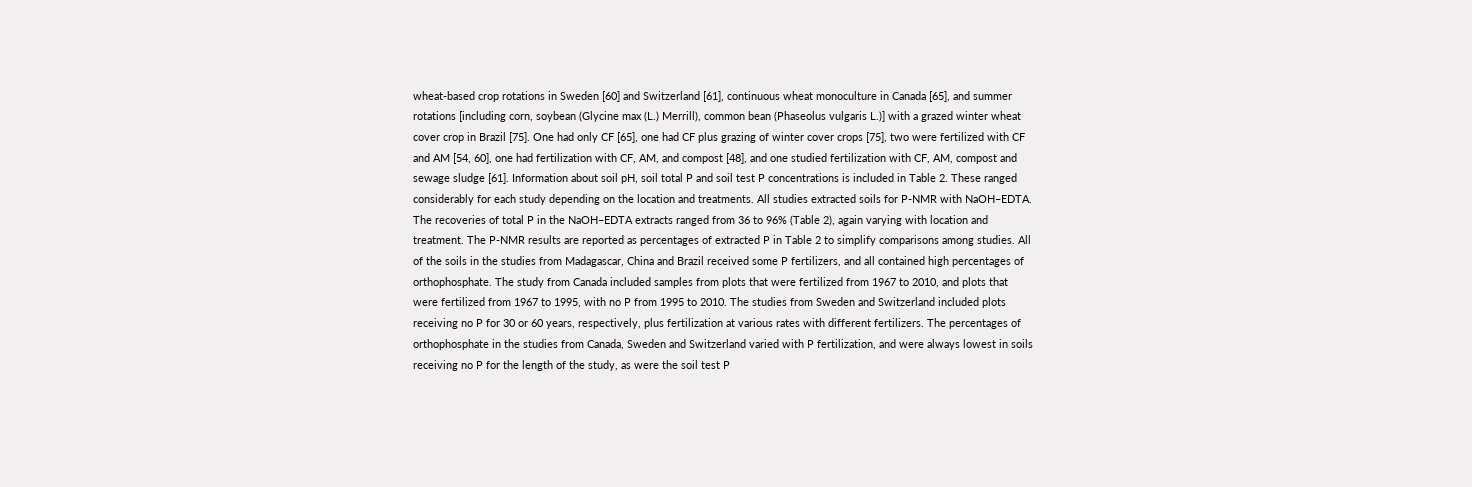wheat-based crop rotations in Sweden [60] and Switzerland [61], continuous wheat monoculture in Canada [65], and summer rotations [including corn, soybean (Glycine max (L.) Merrill), common bean (Phaseolus vulgaris L.)] with a grazed winter wheat cover crop in Brazil [75]. One had only CF [65], one had CF plus grazing of winter cover crops [75], two were fertilized with CF and AM [54, 60], one had fertilization with CF, AM, and compost [48], and one studied fertilization with CF, AM, compost and sewage sludge [61]. Information about soil pH, soil total P and soil test P concentrations is included in Table 2. These ranged considerably for each study depending on the location and treatments. All studies extracted soils for P-NMR with NaOH–EDTA. The recoveries of total P in the NaOH–EDTA extracts ranged from 36 to 96% (Table 2), again varying with location and treatment. The P-NMR results are reported as percentages of extracted P in Table 2 to simplify comparisons among studies. All of the soils in the studies from Madagascar, China and Brazil received some P fertilizers, and all contained high percentages of orthophosphate. The study from Canada included samples from plots that were fertilized from 1967 to 2010, and plots that were fertilized from 1967 to 1995, with no P from 1995 to 2010. The studies from Sweden and Switzerland included plots receiving no P for 30 or 60 years, respectively, plus fertilization at various rates with different fertilizers. The percentages of orthophosphate in the studies from Canada, Sweden and Switzerland varied with P fertilization, and were always lowest in soils receiving no P for the length of the study, as were the soil test P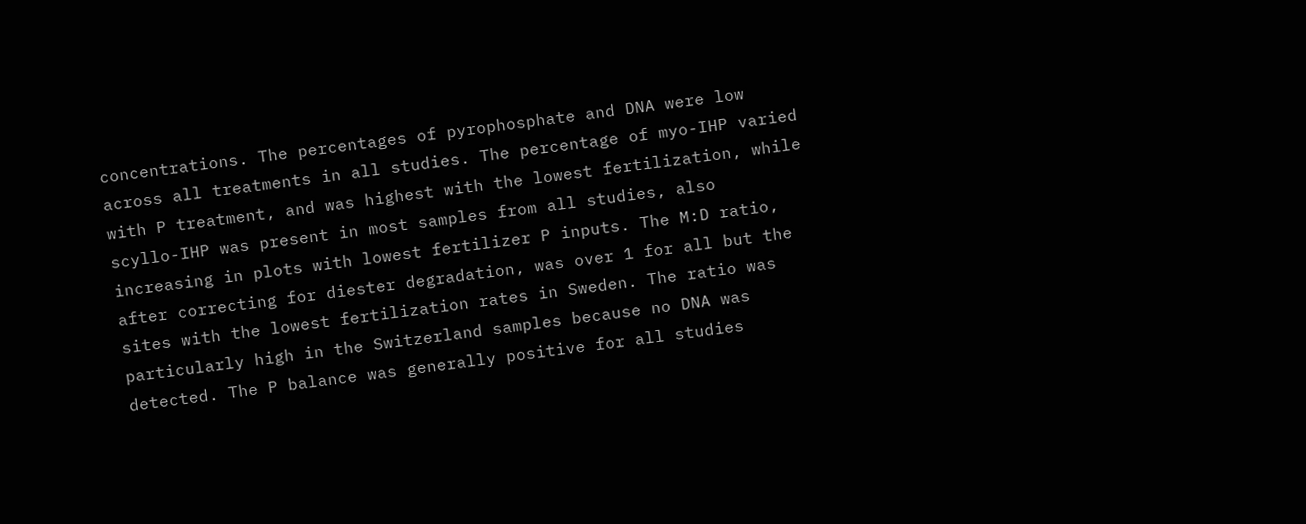concentrations. The percentages of pyrophosphate and DNA were low across all treatments in all studies. The percentage of myo-IHP varied with P treatment, and was highest with the lowest fertilization, while scyllo-IHP was present in most samples from all studies, also increasing in plots with lowest fertilizer P inputs. The M:D ratio, after correcting for diester degradation, was over 1 for all but the sites with the lowest fertilization rates in Sweden. The ratio was particularly high in the Switzerland samples because no DNA was detected. The P balance was generally positive for all studies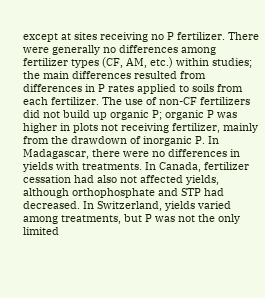except at sites receiving no P fertilizer. There were generally no differences among fertilizer types (CF, AM, etc.) within studies; the main differences resulted from differences in P rates applied to soils from each fertilizer. The use of non-CF fertilizers did not build up organic P; organic P was higher in plots not receiving fertilizer, mainly from the drawdown of inorganic P. In Madagascar, there were no differences in yields with treatments. In Canada, fertilizer cessation had also not affected yields, although orthophosphate and STP had decreased. In Switzerland, yields varied among treatments, but P was not the only limited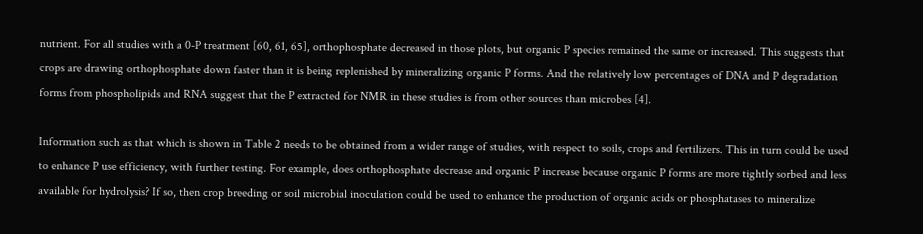nutrient. For all studies with a 0-P treatment [60, 61, 65], orthophosphate decreased in those plots, but organic P species remained the same or increased. This suggests that crops are drawing orthophosphate down faster than it is being replenished by mineralizing organic P forms. And the relatively low percentages of DNA and P degradation forms from phospholipids and RNA suggest that the P extracted for NMR in these studies is from other sources than microbes [4].

Information such as that which is shown in Table 2 needs to be obtained from a wider range of studies, with respect to soils, crops and fertilizers. This in turn could be used to enhance P use efficiency, with further testing. For example, does orthophosphate decrease and organic P increase because organic P forms are more tightly sorbed and less available for hydrolysis? If so, then crop breeding or soil microbial inoculation could be used to enhance the production of organic acids or phosphatases to mineralize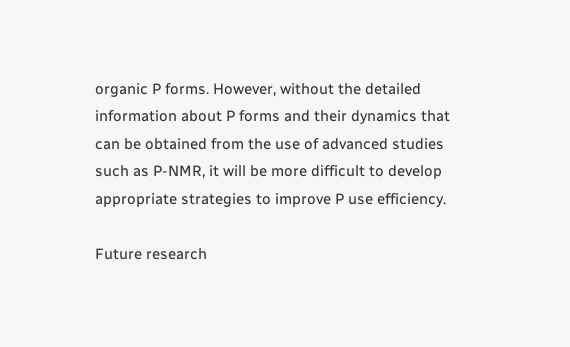organic P forms. However, without the detailed information about P forms and their dynamics that can be obtained from the use of advanced studies such as P-NMR, it will be more difficult to develop appropriate strategies to improve P use efficiency.

Future research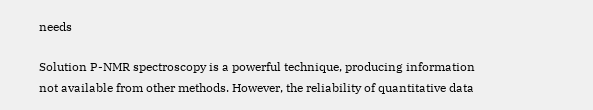needs

Solution P-NMR spectroscopy is a powerful technique, producing information not available from other methods. However, the reliability of quantitative data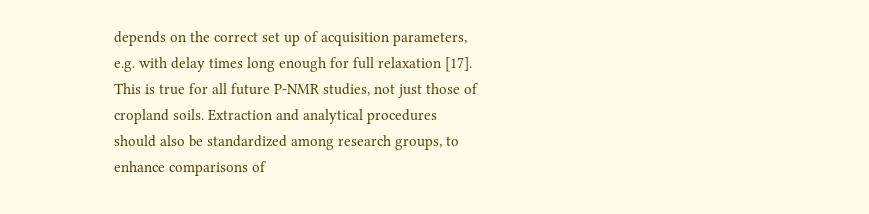depends on the correct set up of acquisition parameters, e.g. with delay times long enough for full relaxation [17]. This is true for all future P-NMR studies, not just those of cropland soils. Extraction and analytical procedures should also be standardized among research groups, to enhance comparisons of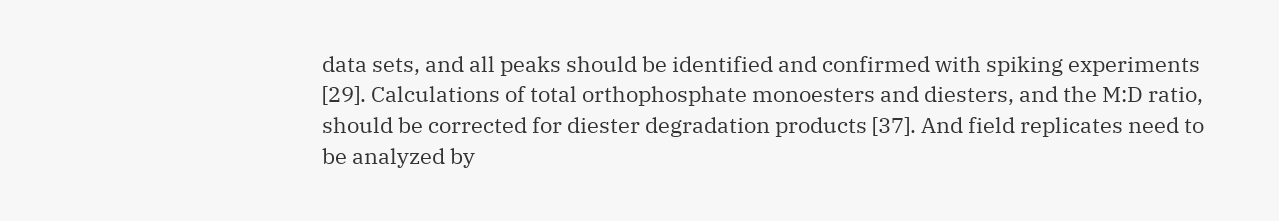data sets, and all peaks should be identified and confirmed with spiking experiments [29]. Calculations of total orthophosphate monoesters and diesters, and the M:D ratio, should be corrected for diester degradation products [37]. And field replicates need to be analyzed by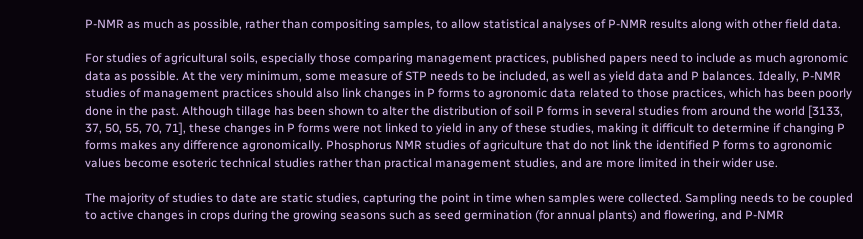P-NMR as much as possible, rather than compositing samples, to allow statistical analyses of P-NMR results along with other field data.

For studies of agricultural soils, especially those comparing management practices, published papers need to include as much agronomic data as possible. At the very minimum, some measure of STP needs to be included, as well as yield data and P balances. Ideally, P-NMR studies of management practices should also link changes in P forms to agronomic data related to those practices, which has been poorly done in the past. Although tillage has been shown to alter the distribution of soil P forms in several studies from around the world [3133, 37, 50, 55, 70, 71], these changes in P forms were not linked to yield in any of these studies, making it difficult to determine if changing P forms makes any difference agronomically. Phosphorus NMR studies of agriculture that do not link the identified P forms to agronomic values become esoteric technical studies rather than practical management studies, and are more limited in their wider use.

The majority of studies to date are static studies, capturing the point in time when samples were collected. Sampling needs to be coupled to active changes in crops during the growing seasons such as seed germination (for annual plants) and flowering, and P-NMR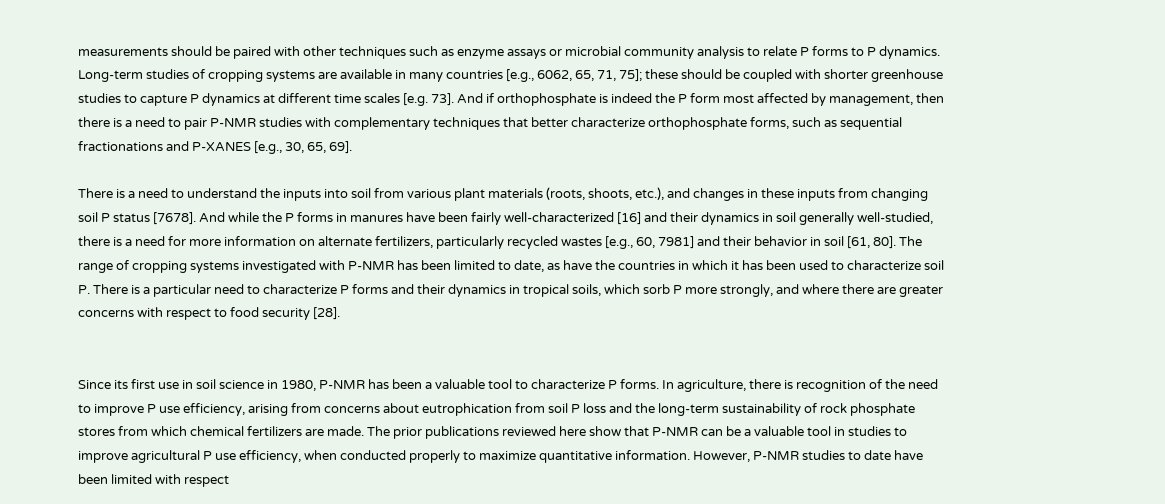measurements should be paired with other techniques such as enzyme assays or microbial community analysis to relate P forms to P dynamics. Long-term studies of cropping systems are available in many countries [e.g., 6062, 65, 71, 75]; these should be coupled with shorter greenhouse studies to capture P dynamics at different time scales [e.g. 73]. And if orthophosphate is indeed the P form most affected by management, then there is a need to pair P-NMR studies with complementary techniques that better characterize orthophosphate forms, such as sequential fractionations and P-XANES [e.g., 30, 65, 69].

There is a need to understand the inputs into soil from various plant materials (roots, shoots, etc.), and changes in these inputs from changing soil P status [7678]. And while the P forms in manures have been fairly well-characterized [16] and their dynamics in soil generally well-studied, there is a need for more information on alternate fertilizers, particularly recycled wastes [e.g., 60, 7981] and their behavior in soil [61, 80]. The range of cropping systems investigated with P-NMR has been limited to date, as have the countries in which it has been used to characterize soil P. There is a particular need to characterize P forms and their dynamics in tropical soils, which sorb P more strongly, and where there are greater concerns with respect to food security [28].


Since its first use in soil science in 1980, P-NMR has been a valuable tool to characterize P forms. In agriculture, there is recognition of the need to improve P use efficiency, arising from concerns about eutrophication from soil P loss and the long-term sustainability of rock phosphate stores from which chemical fertilizers are made. The prior publications reviewed here show that P-NMR can be a valuable tool in studies to improve agricultural P use efficiency, when conducted properly to maximize quantitative information. However, P-NMR studies to date have been limited with respect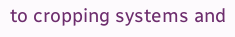to cropping systems and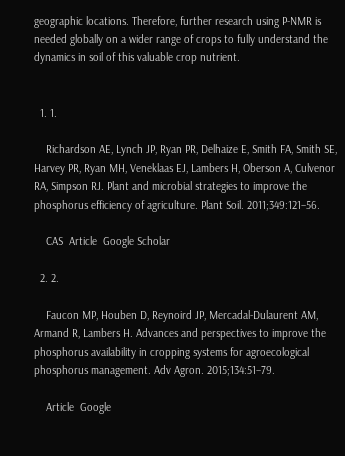geographic locations. Therefore, further research using P-NMR is needed globally on a wider range of crops to fully understand the dynamics in soil of this valuable crop nutrient.


  1. 1.

    Richardson AE, Lynch JP, Ryan PR, Delhaize E, Smith FA, Smith SE, Harvey PR, Ryan MH, Veneklaas EJ, Lambers H, Oberson A, Culvenor RA, Simpson RJ. Plant and microbial strategies to improve the phosphorus efficiency of agriculture. Plant Soil. 2011;349:121–56.

    CAS  Article  Google Scholar

  2. 2.

    Faucon MP, Houben D, Reynoird JP, Mercadal-Dulaurent AM, Armand R, Lambers H. Advances and perspectives to improve the phosphorus availability in cropping systems for agroecological phosphorus management. Adv Agron. 2015;134:51–79.

    Article  Google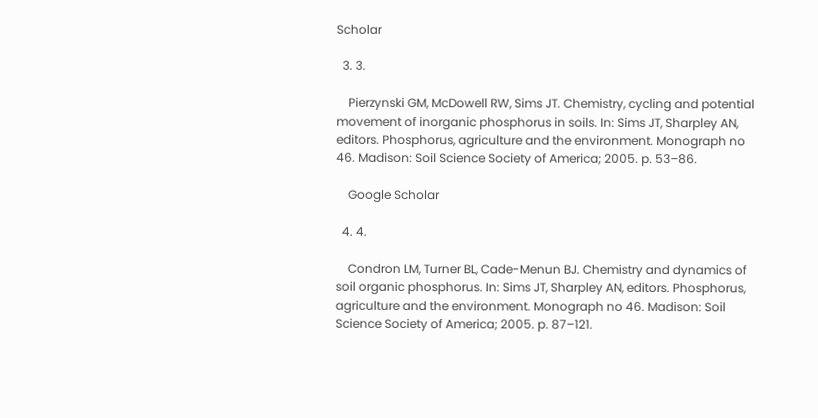Scholar

  3. 3.

    Pierzynski GM, McDowell RW, Sims JT. Chemistry, cycling and potential movement of inorganic phosphorus in soils. In: Sims JT, Sharpley AN, editors. Phosphorus, agriculture and the environment. Monograph no 46. Madison: Soil Science Society of America; 2005. p. 53–86.

    Google Scholar

  4. 4.

    Condron LM, Turner BL, Cade-Menun BJ. Chemistry and dynamics of soil organic phosphorus. In: Sims JT, Sharpley AN, editors. Phosphorus, agriculture and the environment. Monograph no 46. Madison: Soil Science Society of America; 2005. p. 87–121.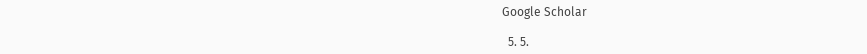Google Scholar

  5. 5.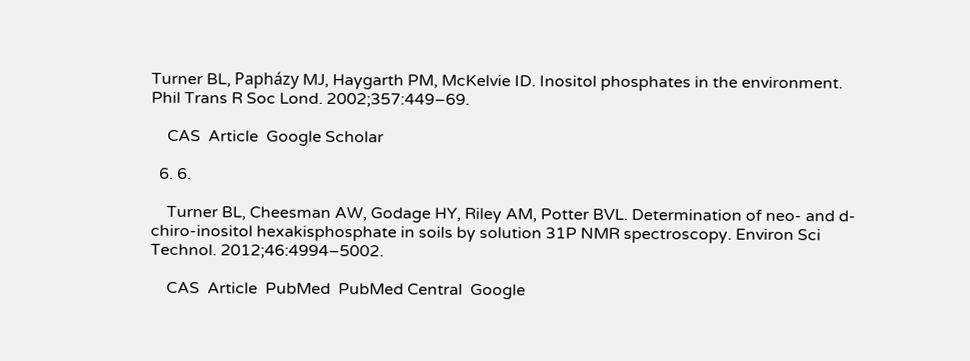Turner BL, Papházy MJ, Haygarth PM, McKelvie ID. Inositol phosphates in the environment. Phil Trans R Soc Lond. 2002;357:449–69.

    CAS  Article  Google Scholar

  6. 6.

    Turner BL, Cheesman AW, Godage HY, Riley AM, Potter BVL. Determination of neo- and d-chiro-inositol hexakisphosphate in soils by solution 31P NMR spectroscopy. Environ Sci Technol. 2012;46:4994–5002.

    CAS  Article  PubMed  PubMed Central  Google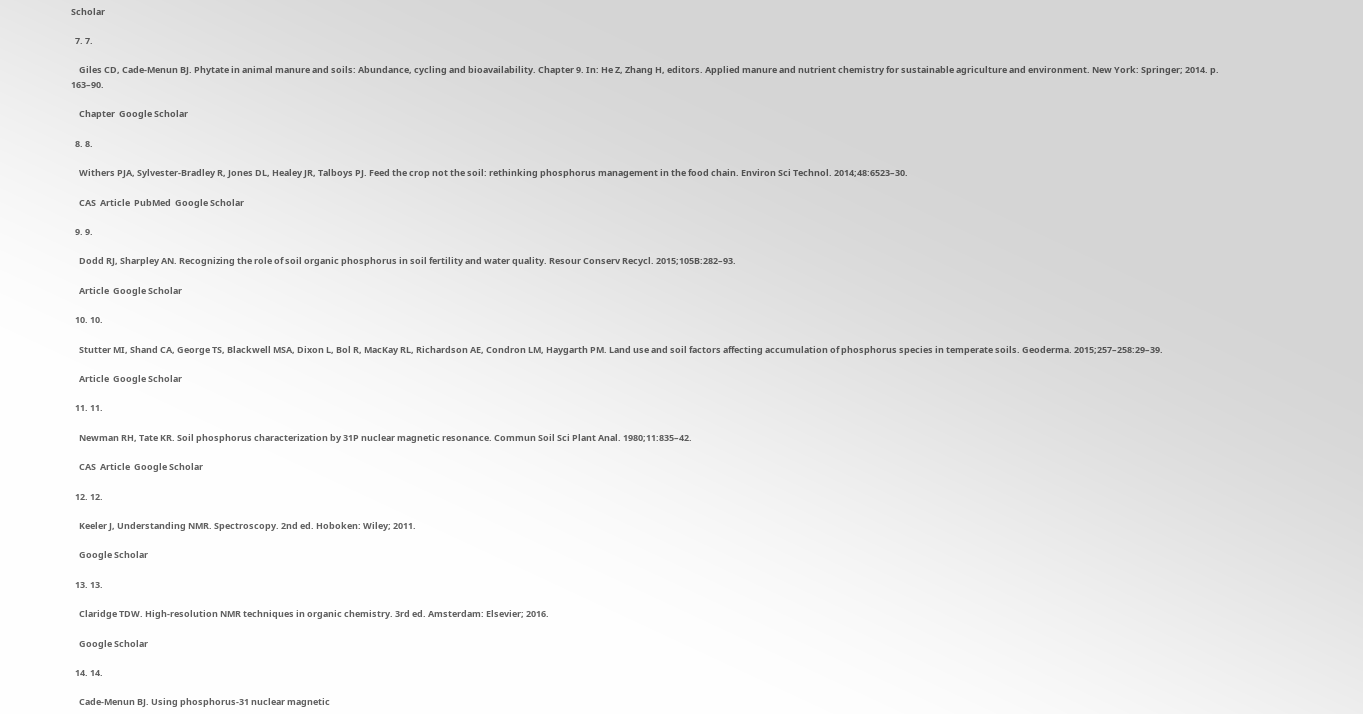Scholar

  7. 7.

    Giles CD, Cade-Menun BJ. Phytate in animal manure and soils: Abundance, cycling and bioavailability. Chapter 9. In: He Z, Zhang H, editors. Applied manure and nutrient chemistry for sustainable agriculture and environment. New York: Springer; 2014. p. 163–90.

    Chapter  Google Scholar

  8. 8.

    Withers PJA, Sylvester-Bradley R, Jones DL, Healey JR, Talboys PJ. Feed the crop not the soil: rethinking phosphorus management in the food chain. Environ Sci Technol. 2014;48:6523–30.

    CAS  Article  PubMed  Google Scholar

  9. 9.

    Dodd RJ, Sharpley AN. Recognizing the role of soil organic phosphorus in soil fertility and water quality. Resour Conserv Recycl. 2015;105B:282–93.

    Article  Google Scholar

  10. 10.

    Stutter MI, Shand CA, George TS, Blackwell MSA, Dixon L, Bol R, MacKay RL, Richardson AE, Condron LM, Haygarth PM. Land use and soil factors affecting accumulation of phosphorus species in temperate soils. Geoderma. 2015;257–258:29–39.

    Article  Google Scholar

  11. 11.

    Newman RH, Tate KR. Soil phosphorus characterization by 31P nuclear magnetic resonance. Commun Soil Sci Plant Anal. 1980;11:835–42.

    CAS  Article  Google Scholar

  12. 12.

    Keeler J, Understanding NMR. Spectroscopy. 2nd ed. Hoboken: Wiley; 2011.

    Google Scholar

  13. 13.

    Claridge TDW. High-resolution NMR techniques in organic chemistry. 3rd ed. Amsterdam: Elsevier; 2016.

    Google Scholar

  14. 14.

    Cade-Menun BJ. Using phosphorus-31 nuclear magnetic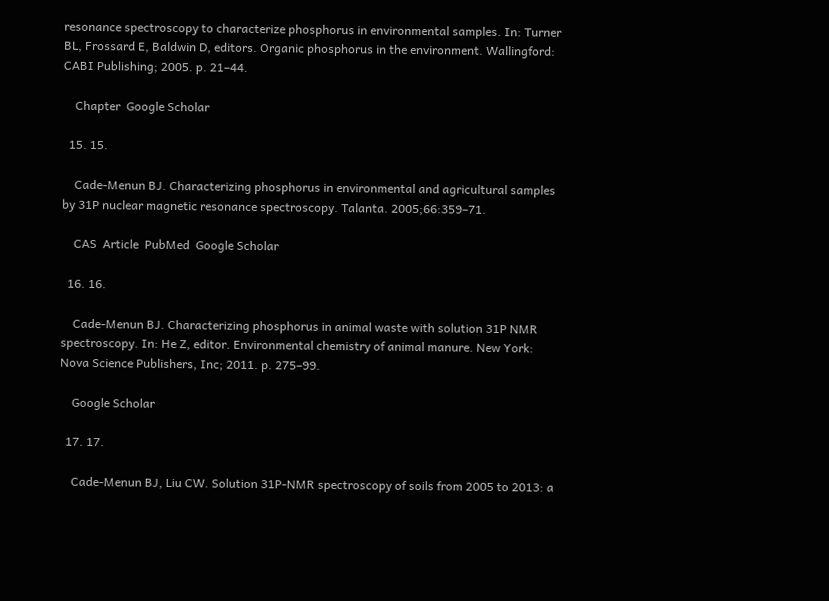resonance spectroscopy to characterize phosphorus in environmental samples. In: Turner BL, Frossard E, Baldwin D, editors. Organic phosphorus in the environment. Wallingford: CABI Publishing; 2005. p. 21–44.

    Chapter  Google Scholar

  15. 15.

    Cade-Menun BJ. Characterizing phosphorus in environmental and agricultural samples by 31P nuclear magnetic resonance spectroscopy. Talanta. 2005;66:359–71.

    CAS  Article  PubMed  Google Scholar

  16. 16.

    Cade-Menun BJ. Characterizing phosphorus in animal waste with solution 31P NMR spectroscopy. In: He Z, editor. Environmental chemistry of animal manure. New York: Nova Science Publishers, Inc; 2011. p. 275–99.

    Google Scholar

  17. 17.

    Cade-Menun BJ, Liu CW. Solution 31P-NMR spectroscopy of soils from 2005 to 2013: a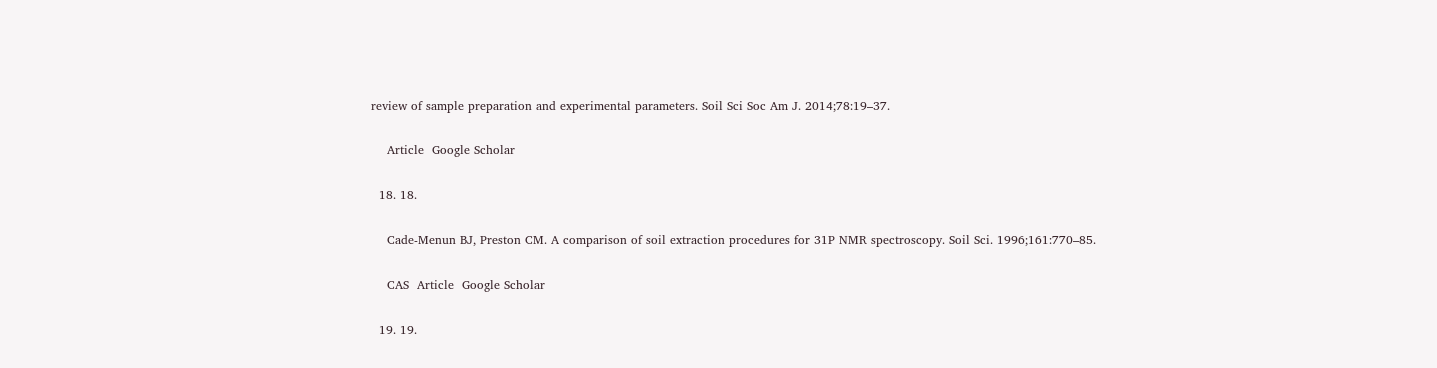review of sample preparation and experimental parameters. Soil Sci Soc Am J. 2014;78:19–37.

    Article  Google Scholar

  18. 18.

    Cade-Menun BJ, Preston CM. A comparison of soil extraction procedures for 31P NMR spectroscopy. Soil Sci. 1996;161:770–85.

    CAS  Article  Google Scholar

  19. 19.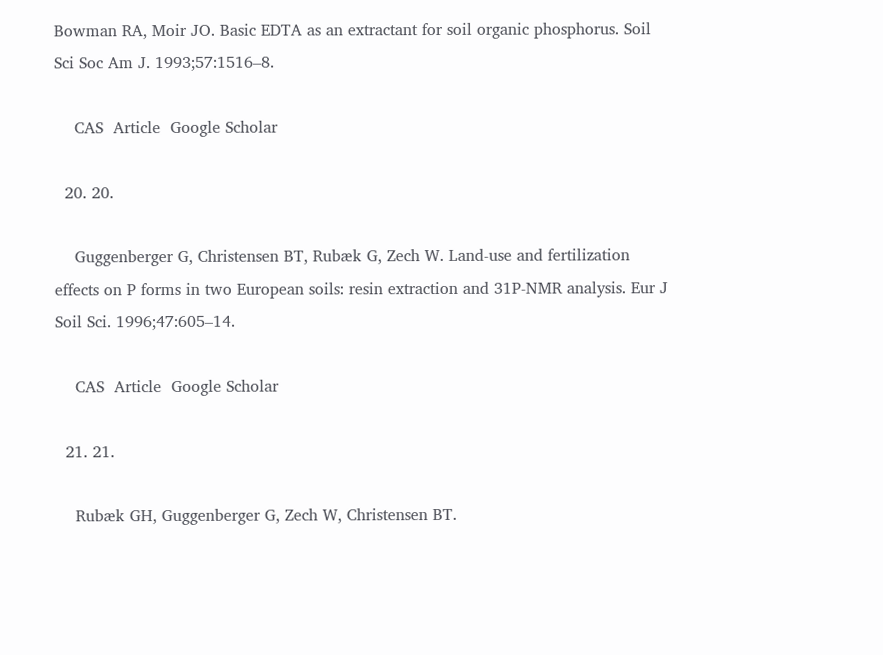Bowman RA, Moir JO. Basic EDTA as an extractant for soil organic phosphorus. Soil Sci Soc Am J. 1993;57:1516–8.

    CAS  Article  Google Scholar

  20. 20.

    Guggenberger G, Christensen BT, Rubæk G, Zech W. Land-use and fertilization effects on P forms in two European soils: resin extraction and 31P-NMR analysis. Eur J Soil Sci. 1996;47:605–14.

    CAS  Article  Google Scholar

  21. 21.

    Rubæk GH, Guggenberger G, Zech W, Christensen BT.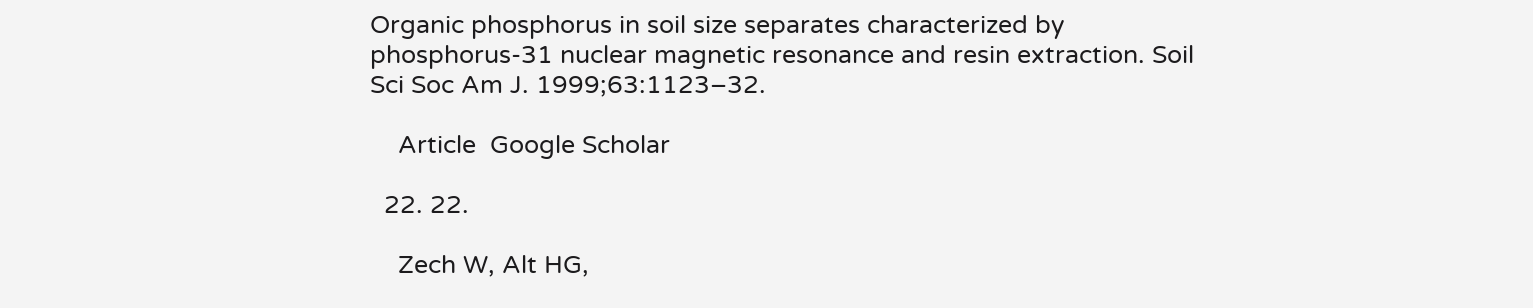Organic phosphorus in soil size separates characterized by phosphorus-31 nuclear magnetic resonance and resin extraction. Soil Sci Soc Am J. 1999;63:1123–32.

    Article  Google Scholar

  22. 22.

    Zech W, Alt HG,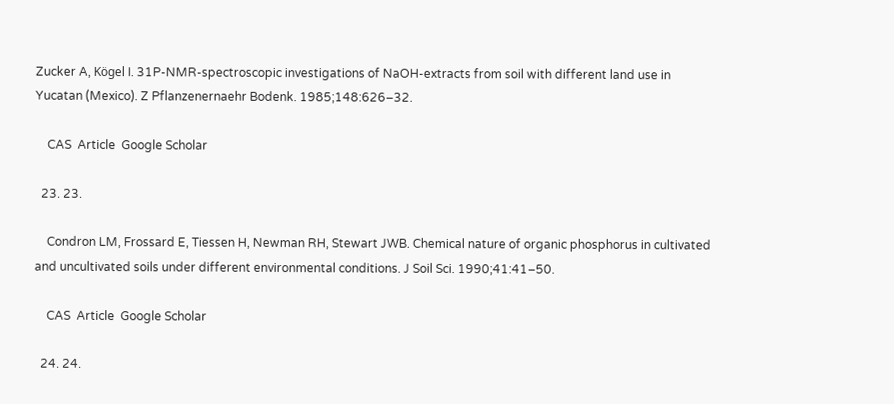Zucker A, Kögel I. 31P-NMR-spectroscopic investigations of NaOH-extracts from soil with different land use in Yucatan (Mexico). Z Pflanzenernaehr Bodenk. 1985;148:626–32.

    CAS  Article  Google Scholar

  23. 23.

    Condron LM, Frossard E, Tiessen H, Newman RH, Stewart JWB. Chemical nature of organic phosphorus in cultivated and uncultivated soils under different environmental conditions. J Soil Sci. 1990;41:41–50.

    CAS  Article  Google Scholar

  24. 24.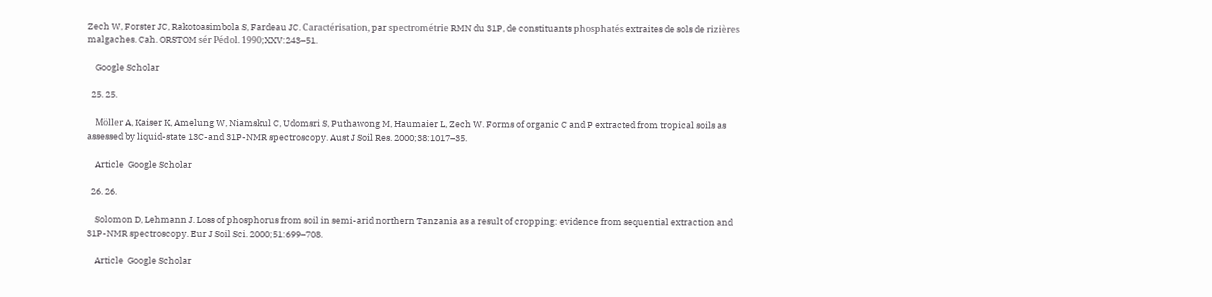Zech W, Forster JC, Rakotoasimbola S, Fardeau JC. Caractérisation, par spectrométrie RMN du 31P, de constituants phosphatés extraites de sols de rizières malgaches. Cah. ORSTOM sér Pédol. 1990;XXV:243–51.

    Google Scholar

  25. 25.

    Möller A, Kaiser K, Amelung W, Niamskul C, Udomsri S, Puthawong M, Haumaier L, Zech W. Forms of organic C and P extracted from tropical soils as assessed by liquid-state 13C-and 31P-NMR spectroscopy. Aust J Soil Res. 2000;38:1017–35.

    Article  Google Scholar

  26. 26.

    Solomon D, Lehmann J. Loss of phosphorus from soil in semi-arid northern Tanzania as a result of cropping: evidence from sequential extraction and 31P-NMR spectroscopy. Eur J Soil Sci. 2000;51:699–708.

    Article  Google Scholar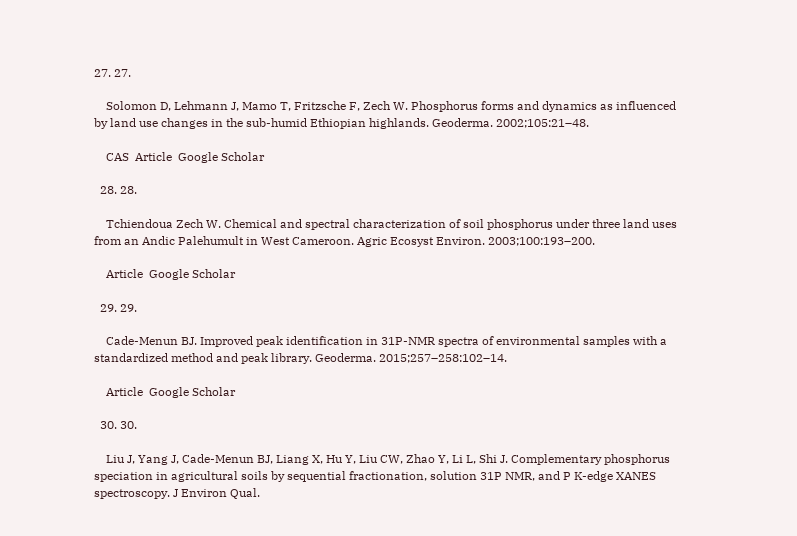27. 27.

    Solomon D, Lehmann J, Mamo T, Fritzsche F, Zech W. Phosphorus forms and dynamics as influenced by land use changes in the sub-humid Ethiopian highlands. Geoderma. 2002;105:21–48.

    CAS  Article  Google Scholar

  28. 28.

    Tchiendoua Zech W. Chemical and spectral characterization of soil phosphorus under three land uses from an Andic Palehumult in West Cameroon. Agric Ecosyst Environ. 2003;100:193–200.

    Article  Google Scholar

  29. 29.

    Cade-Menun BJ. Improved peak identification in 31P-NMR spectra of environmental samples with a standardized method and peak library. Geoderma. 2015;257–258:102–14.

    Article  Google Scholar

  30. 30.

    Liu J, Yang J, Cade-Menun BJ, Liang X, Hu Y, Liu CW, Zhao Y, Li L, Shi J. Complementary phosphorus speciation in agricultural soils by sequential fractionation, solution 31P NMR, and P K-edge XANES spectroscopy. J Environ Qual.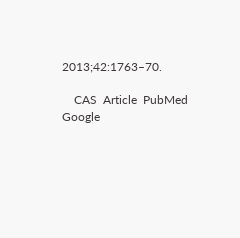2013;42:1763–70.

    CAS  Article  PubMed  Google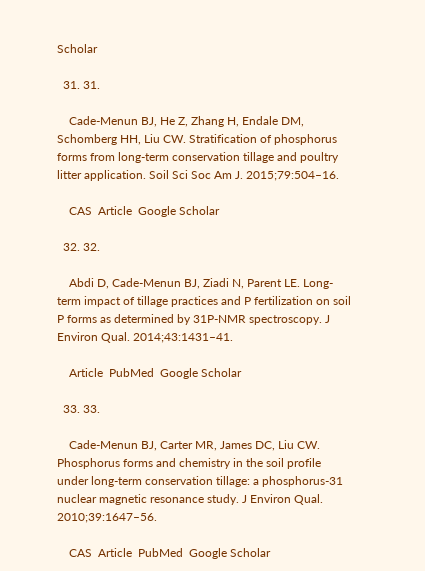Scholar

  31. 31.

    Cade-Menun BJ, He Z, Zhang H, Endale DM, Schomberg HH, Liu CW. Stratification of phosphorus forms from long-term conservation tillage and poultry litter application. Soil Sci Soc Am J. 2015;79:504–16.

    CAS  Article  Google Scholar

  32. 32.

    Abdi D, Cade-Menun BJ, Ziadi N, Parent LE. Long-term impact of tillage practices and P fertilization on soil P forms as determined by 31P-NMR spectroscopy. J Environ Qual. 2014;43:1431–41.

    Article  PubMed  Google Scholar

  33. 33.

    Cade-Menun BJ, Carter MR, James DC, Liu CW. Phosphorus forms and chemistry in the soil profile under long-term conservation tillage: a phosphorus-31 nuclear magnetic resonance study. J Environ Qual. 2010;39:1647–56.

    CAS  Article  PubMed  Google Scholar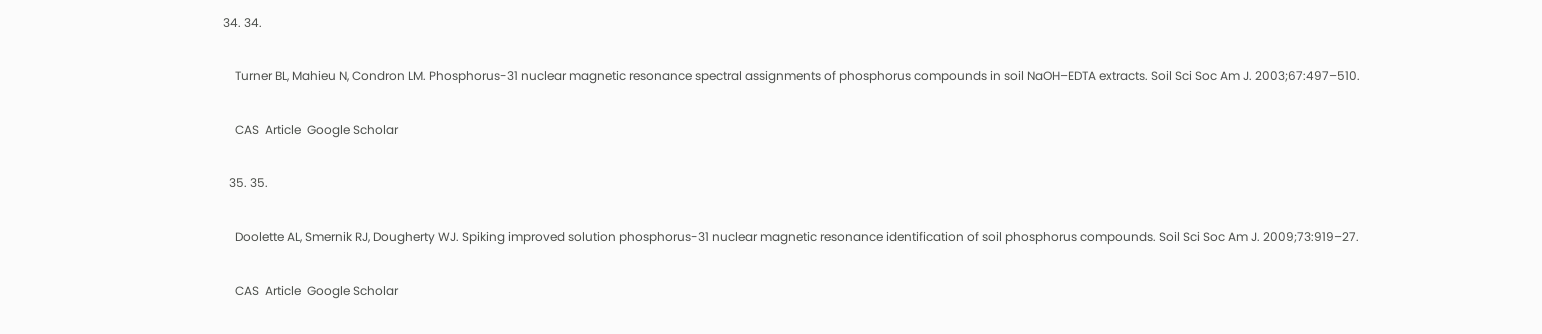34. 34.

    Turner BL, Mahieu N, Condron LM. Phosphorus-31 nuclear magnetic resonance spectral assignments of phosphorus compounds in soil NaOH–EDTA extracts. Soil Sci Soc Am J. 2003;67:497–510.

    CAS  Article  Google Scholar

  35. 35.

    Doolette AL, Smernik RJ, Dougherty WJ. Spiking improved solution phosphorus-31 nuclear magnetic resonance identification of soil phosphorus compounds. Soil Sci Soc Am J. 2009;73:919–27.

    CAS  Article  Google Scholar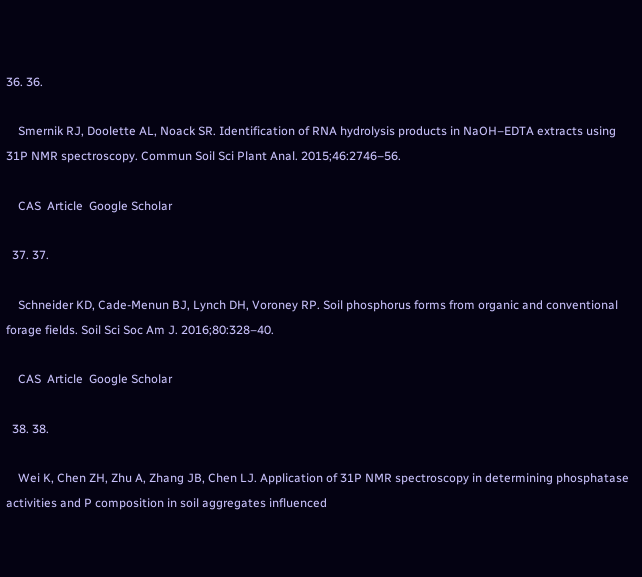36. 36.

    Smernik RJ, Doolette AL, Noack SR. Identification of RNA hydrolysis products in NaOH–EDTA extracts using 31P NMR spectroscopy. Commun Soil Sci Plant Anal. 2015;46:2746–56.

    CAS  Article  Google Scholar

  37. 37.

    Schneider KD, Cade-Menun BJ, Lynch DH, Voroney RP. Soil phosphorus forms from organic and conventional forage fields. Soil Sci Soc Am J. 2016;80:328–40.

    CAS  Article  Google Scholar

  38. 38.

    Wei K, Chen ZH, Zhu A, Zhang JB, Chen LJ. Application of 31P NMR spectroscopy in determining phosphatase activities and P composition in soil aggregates influenced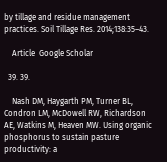by tillage and residue management practices. Soil Tillage Res. 2014;138:35–43.

    Article  Google Scholar

  39. 39.

    Nash DM, Haygarth PM, Turner BL, Condron LM, McDowell RW, Richardson AE, Watkins M, Heaven MW. Using organic phosphorus to sustain pasture productivity: a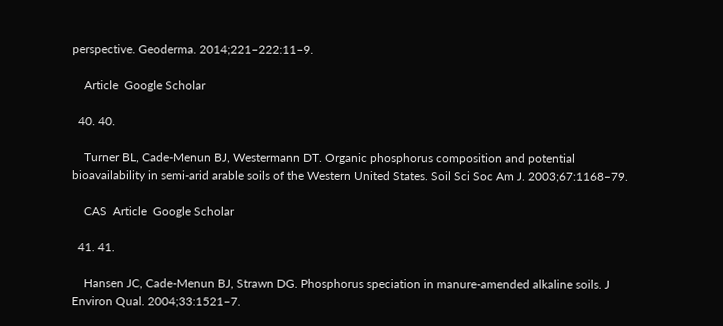perspective. Geoderma. 2014;221–222:11–9.

    Article  Google Scholar

  40. 40.

    Turner BL, Cade-Menun BJ, Westermann DT. Organic phosphorus composition and potential bioavailability in semi-arid arable soils of the Western United States. Soil Sci Soc Am J. 2003;67:1168–79.

    CAS  Article  Google Scholar

  41. 41.

    Hansen JC, Cade-Menun BJ, Strawn DG. Phosphorus speciation in manure-amended alkaline soils. J Environ Qual. 2004;33:1521–7.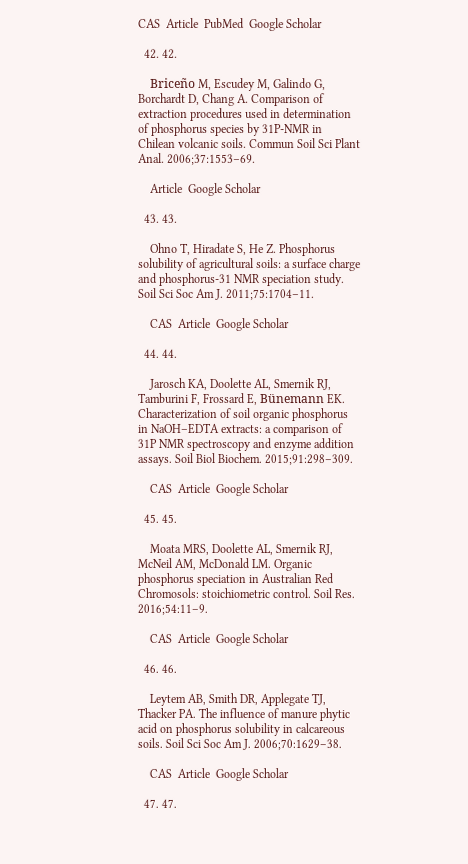CAS  Article  PubMed  Google Scholar

  42. 42.

    Briceño M, Escudey M, Galindo G, Borchardt D, Chang A. Comparison of extraction procedures used in determination of phosphorus species by 31P-NMR in Chilean volcanic soils. Commun Soil Sci Plant Anal. 2006;37:1553–69.

    Article  Google Scholar

  43. 43.

    Ohno T, Hiradate S, He Z. Phosphorus solubility of agricultural soils: a surface charge and phosphorus-31 NMR speciation study. Soil Sci Soc Am J. 2011;75:1704–11.

    CAS  Article  Google Scholar

  44. 44.

    Jarosch KA, Doolette AL, Smernik RJ, Tamburini F, Frossard E, Bünemann EK. Characterization of soil organic phosphorus in NaOH–EDTA extracts: a comparison of 31P NMR spectroscopy and enzyme addition assays. Soil Biol Biochem. 2015;91:298–309.

    CAS  Article  Google Scholar

  45. 45.

    Moata MRS, Doolette AL, Smernik RJ, McNeil AM, McDonald LM. Organic phosphorus speciation in Australian Red Chromosols: stoichiometric control. Soil Res. 2016;54:11–9.

    CAS  Article  Google Scholar

  46. 46.

    Leytem AB, Smith DR, Applegate TJ, Thacker PA. The influence of manure phytic acid on phosphorus solubility in calcareous soils. Soil Sci Soc Am J. 2006;70:1629–38.

    CAS  Article  Google Scholar

  47. 47.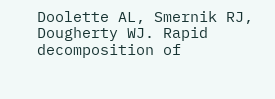Doolette AL, Smernik RJ, Dougherty WJ. Rapid decomposition of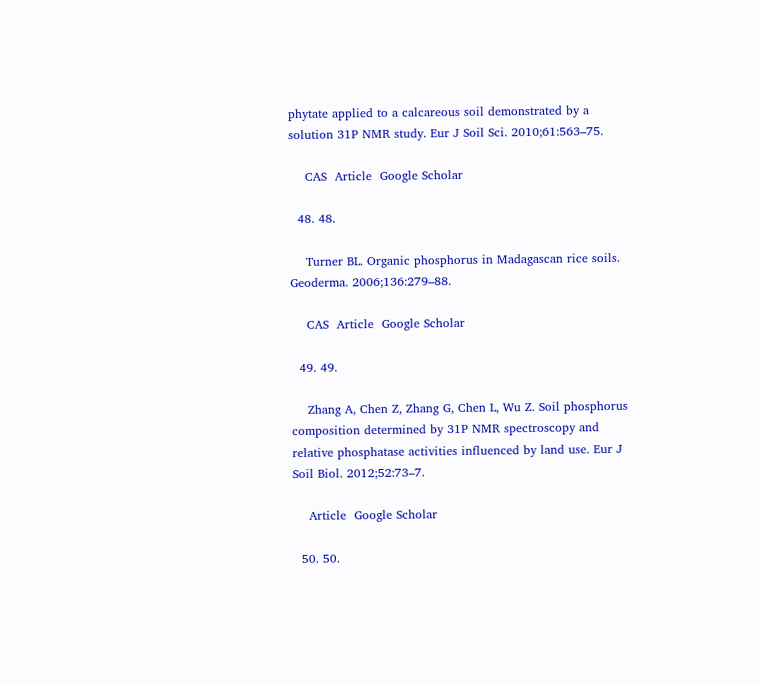phytate applied to a calcareous soil demonstrated by a solution 31P NMR study. Eur J Soil Sci. 2010;61:563–75.

    CAS  Article  Google Scholar

  48. 48.

    Turner BL. Organic phosphorus in Madagascan rice soils. Geoderma. 2006;136:279–88.

    CAS  Article  Google Scholar

  49. 49.

    Zhang A, Chen Z, Zhang G, Chen L, Wu Z. Soil phosphorus composition determined by 31P NMR spectroscopy and relative phosphatase activities influenced by land use. Eur J Soil Biol. 2012;52:73–7.

    Article  Google Scholar

  50. 50.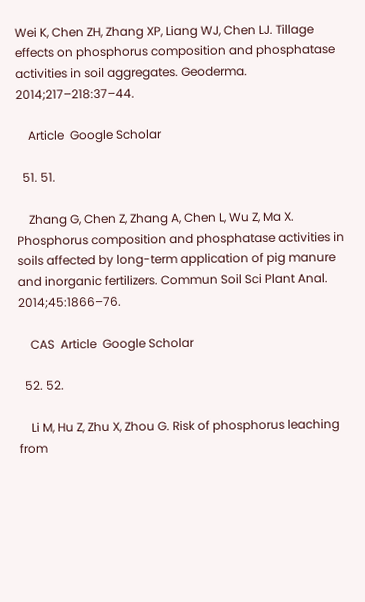Wei K, Chen ZH, Zhang XP, Liang WJ, Chen LJ. Tillage effects on phosphorus composition and phosphatase activities in soil aggregates. Geoderma. 2014;217–218:37–44.

    Article  Google Scholar

  51. 51.

    Zhang G, Chen Z, Zhang A, Chen L, Wu Z, Ma X. Phosphorus composition and phosphatase activities in soils affected by long-term application of pig manure and inorganic fertilizers. Commun Soil Sci Plant Anal. 2014;45:1866–76.

    CAS  Article  Google Scholar

  52. 52.

    Li M, Hu Z, Zhu X, Zhou G. Risk of phosphorus leaching from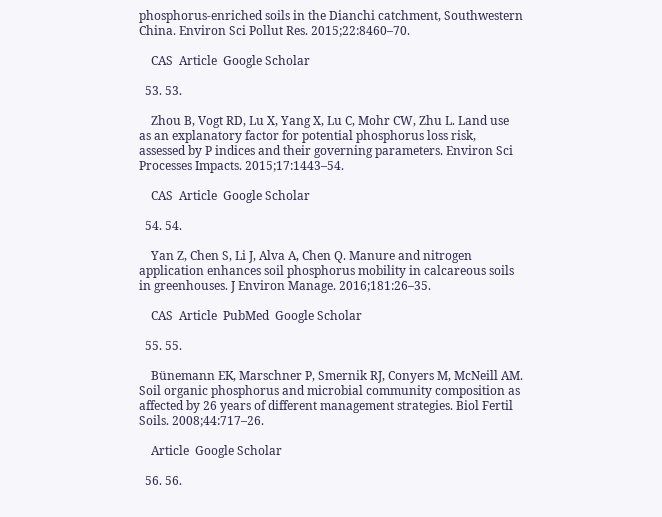phosphorus-enriched soils in the Dianchi catchment, Southwestern China. Environ Sci Pollut Res. 2015;22:8460–70.

    CAS  Article  Google Scholar

  53. 53.

    Zhou B, Vogt RD, Lu X, Yang X, Lu C, Mohr CW, Zhu L. Land use as an explanatory factor for potential phosphorus loss risk, assessed by P indices and their governing parameters. Environ Sci Processes Impacts. 2015;17:1443–54.

    CAS  Article  Google Scholar

  54. 54.

    Yan Z, Chen S, Li J, Alva A, Chen Q. Manure and nitrogen application enhances soil phosphorus mobility in calcareous soils in greenhouses. J Environ Manage. 2016;181:26–35.

    CAS  Article  PubMed  Google Scholar

  55. 55.

    Bünemann EK, Marschner P, Smernik RJ, Conyers M, McNeill AM. Soil organic phosphorus and microbial community composition as affected by 26 years of different management strategies. Biol Fertil Soils. 2008;44:717–26.

    Article  Google Scholar

  56. 56.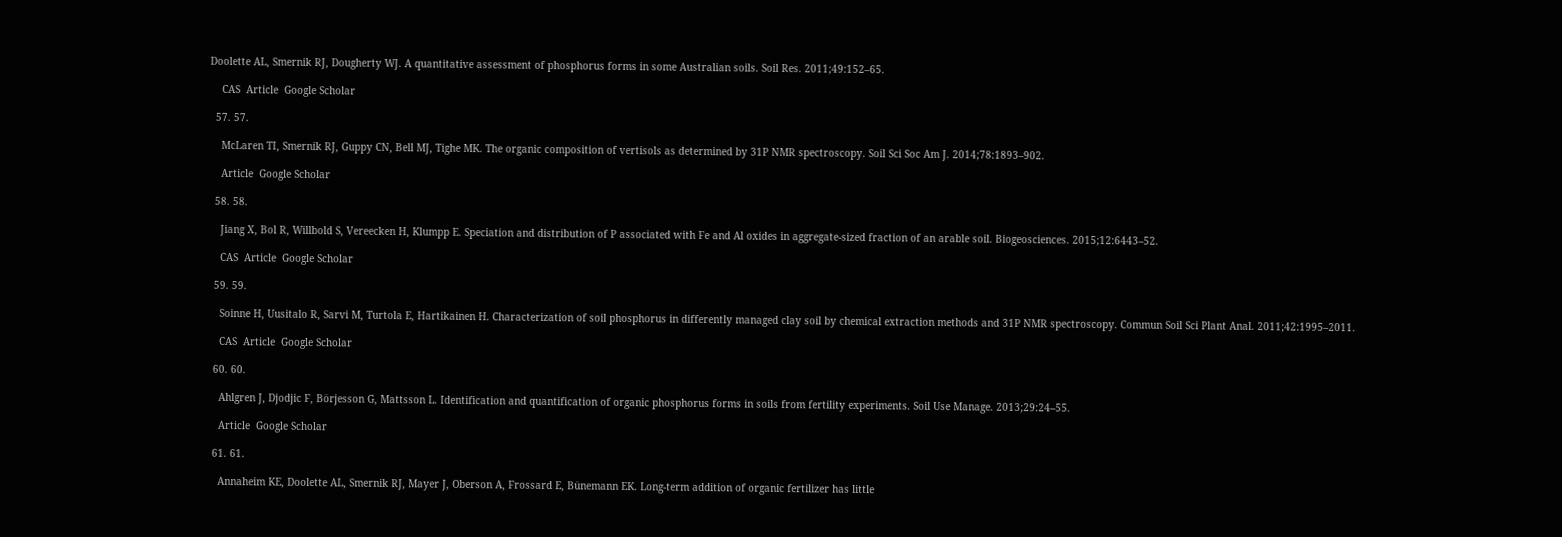Doolette AL, Smernik RJ, Dougherty WJ. A quantitative assessment of phosphorus forms in some Australian soils. Soil Res. 2011;49:152–65.

    CAS  Article  Google Scholar

  57. 57.

    McLaren TI, Smernik RJ, Guppy CN, Bell MJ, Tighe MK. The organic composition of vertisols as determined by 31P NMR spectroscopy. Soil Sci Soc Am J. 2014;78:1893–902.

    Article  Google Scholar

  58. 58.

    Jiang X, Bol R, Willbold S, Vereecken H, Klumpp E. Speciation and distribution of P associated with Fe and Al oxides in aggregate-sized fraction of an arable soil. Biogeosciences. 2015;12:6443–52.

    CAS  Article  Google Scholar

  59. 59.

    Soinne H, Uusitalo R, Sarvi M, Turtola E, Hartikainen H. Characterization of soil phosphorus in differently managed clay soil by chemical extraction methods and 31P NMR spectroscopy. Commun Soil Sci Plant Anal. 2011;42:1995–2011.

    CAS  Article  Google Scholar

  60. 60.

    Ahlgren J, Djodjic F, Börjesson G, Mattsson L. Identification and quantification of organic phosphorus forms in soils from fertility experiments. Soil Use Manage. 2013;29:24–55.

    Article  Google Scholar

  61. 61.

    Annaheim KE, Doolette AL, Smernik RJ, Mayer J, Oberson A, Frossard E, Bünemann EK. Long-term addition of organic fertilizer has little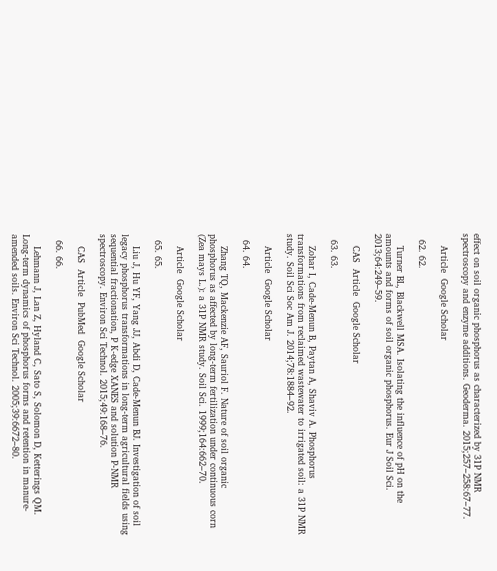effect on soil organic phosphorus as characterized by 31P NMR spectroscopy and enzyme additions. Geoderma. 2015;257–258:67–77.

    Article  Google Scholar

  62. 62.

    Turner BL, Blackwell MSA. Isolating the influence of pH on the amounts and forms of soil organic phosphorus. Eur J Soil Sci. 2013;64:249–59.

    CAS  Article  Google Scholar

  63. 63.

    Zohar I, Cade-Menun B, Paytan A, Shaviv A. Phosphorus transformations from reclaimed wastewater to irrigated soil: a 31P NMR study. Soil Sci Soc Am J. 2014;78:1884–92.

    Article  Google Scholar

  64. 64.

    Zhang TQ, Mackenzie AF, Sauriol F. Nature of soil organic phosphorus as affected by long-term fertilization under continuous corn (Zea mays L.): a 31P NMR study. Soil Sci. 1999;164:662–70.

    Article  Google Scholar

  65. 65.

    Liu J, Hu YF, Yang JJ, Abdi D, Cade-Menun BJ. Investigation of soil legacy phosphorus transformations in long-term agricultural fields using sequential fractionation, P K-edge XANES and solution P-NMR spectroscopy. Environ Sci Technol. 2015;49:168–76.

    CAS  Article  PubMed  Google Scholar

  66. 66.

    Lehmann J, Lan Z, Hyland C, Sato S, Solomon D, Ketterings QM. Long-term dynamics of phosphorus forms and retention in manure-amended soils. Environ Sci Technol. 2005;39:6672–80.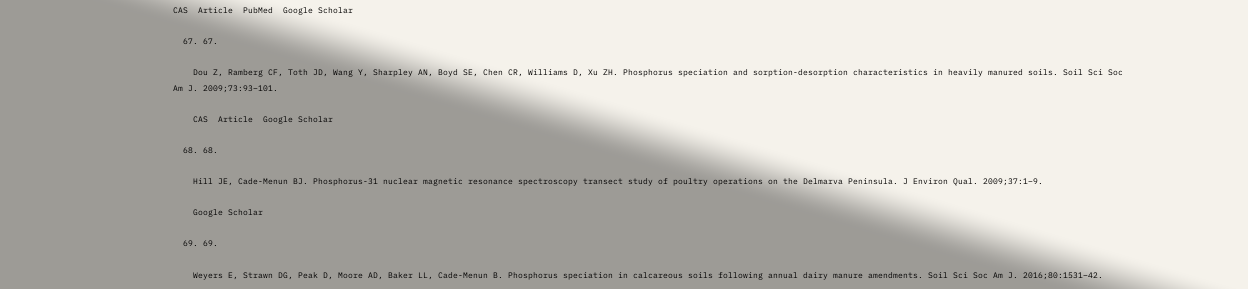CAS  Article  PubMed  Google Scholar

  67. 67.

    Dou Z, Ramberg CF, Toth JD, Wang Y, Sharpley AN, Boyd SE, Chen CR, Williams D, Xu ZH. Phosphorus speciation and sorption-desorption characteristics in heavily manured soils. Soil Sci Soc Am J. 2009;73:93–101.

    CAS  Article  Google Scholar

  68. 68.

    Hill JE, Cade-Menun BJ. Phosphorus-31 nuclear magnetic resonance spectroscopy transect study of poultry operations on the Delmarva Peninsula. J Environ Qual. 2009;37:1–9.

    Google Scholar

  69. 69.

    Weyers E, Strawn DG, Peak D, Moore AD, Baker LL, Cade-Menun B. Phosphorus speciation in calcareous soils following annual dairy manure amendments. Soil Sci Soc Am J. 2016;80:1531–42.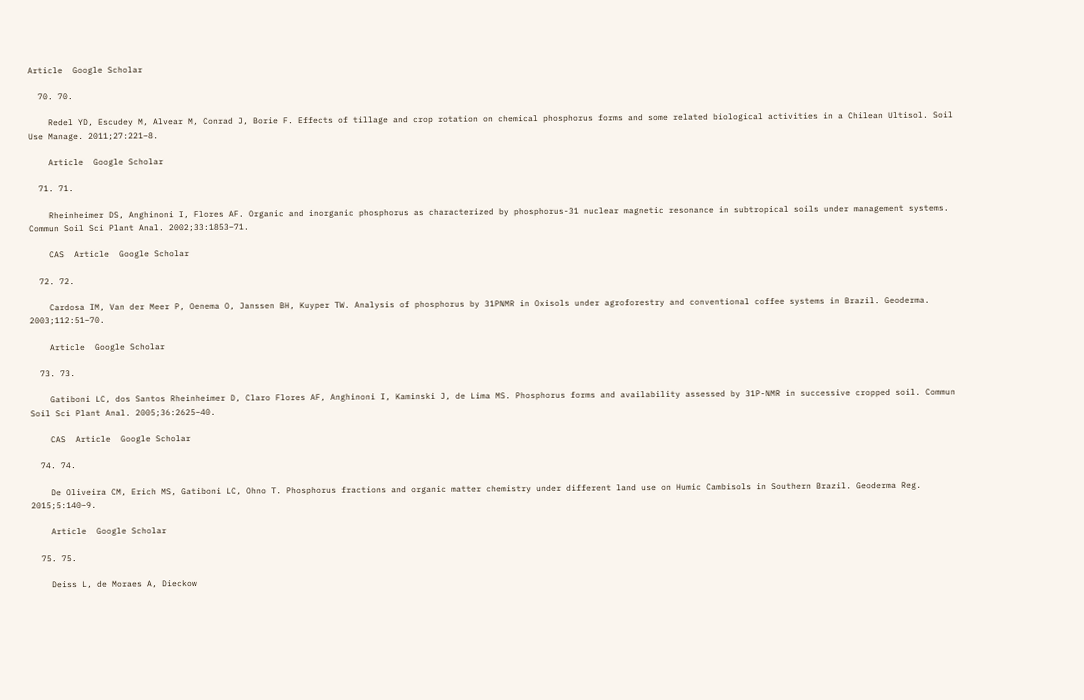Article  Google Scholar

  70. 70.

    Redel YD, Escudey M, Alvear M, Conrad J, Borie F. Effects of tillage and crop rotation on chemical phosphorus forms and some related biological activities in a Chilean Ultisol. Soil Use Manage. 2011;27:221–8.

    Article  Google Scholar

  71. 71.

    Rheinheimer DS, Anghinoni I, Flores AF. Organic and inorganic phosphorus as characterized by phosphorus-31 nuclear magnetic resonance in subtropical soils under management systems. Commun Soil Sci Plant Anal. 2002;33:1853–71.

    CAS  Article  Google Scholar

  72. 72.

    Cardosa IM, Van der Meer P, Oenema O, Janssen BH, Kuyper TW. Analysis of phosphorus by 31PNMR in Oxisols under agroforestry and conventional coffee systems in Brazil. Geoderma. 2003;112:51–70.

    Article  Google Scholar

  73. 73.

    Gatiboni LC, dos Santos Rheinheimer D, Claro Flores AF, Anghinoni I, Kaminski J, de Lima MS. Phosphorus forms and availability assessed by 31P-NMR in successive cropped soil. Commun Soil Sci Plant Anal. 2005;36:2625–40.

    CAS  Article  Google Scholar

  74. 74.

    De Oliveira CM, Erich MS, Gatiboni LC, Ohno T. Phosphorus fractions and organic matter chemistry under different land use on Humic Cambisols in Southern Brazil. Geoderma Reg. 2015;5:140–9.

    Article  Google Scholar

  75. 75.

    Deiss L, de Moraes A, Dieckow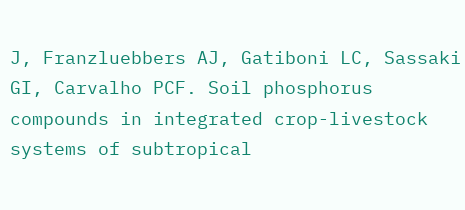J, Franzluebbers AJ, Gatiboni LC, Sassaki GI, Carvalho PCF. Soil phosphorus compounds in integrated crop-livestock systems of subtropical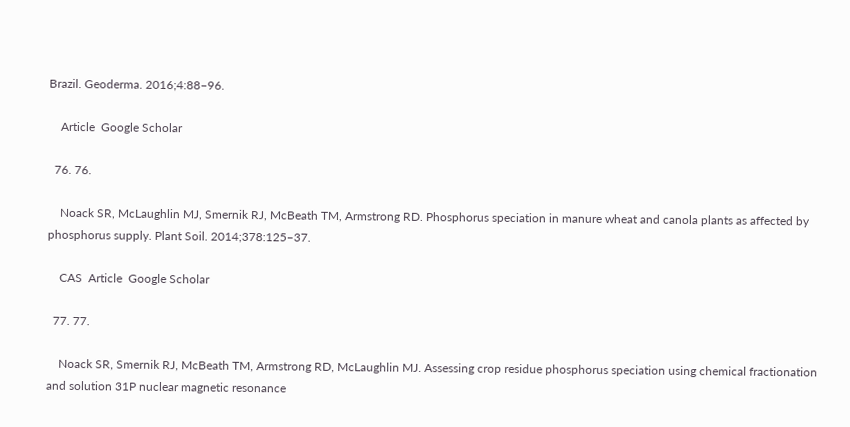Brazil. Geoderma. 2016;4:88–96.

    Article  Google Scholar

  76. 76.

    Noack SR, McLaughlin MJ, Smernik RJ, McBeath TM, Armstrong RD. Phosphorus speciation in manure wheat and canola plants as affected by phosphorus supply. Plant Soil. 2014;378:125–37.

    CAS  Article  Google Scholar

  77. 77.

    Noack SR, Smernik RJ, McBeath TM, Armstrong RD, McLaughlin MJ. Assessing crop residue phosphorus speciation using chemical fractionation and solution 31P nuclear magnetic resonance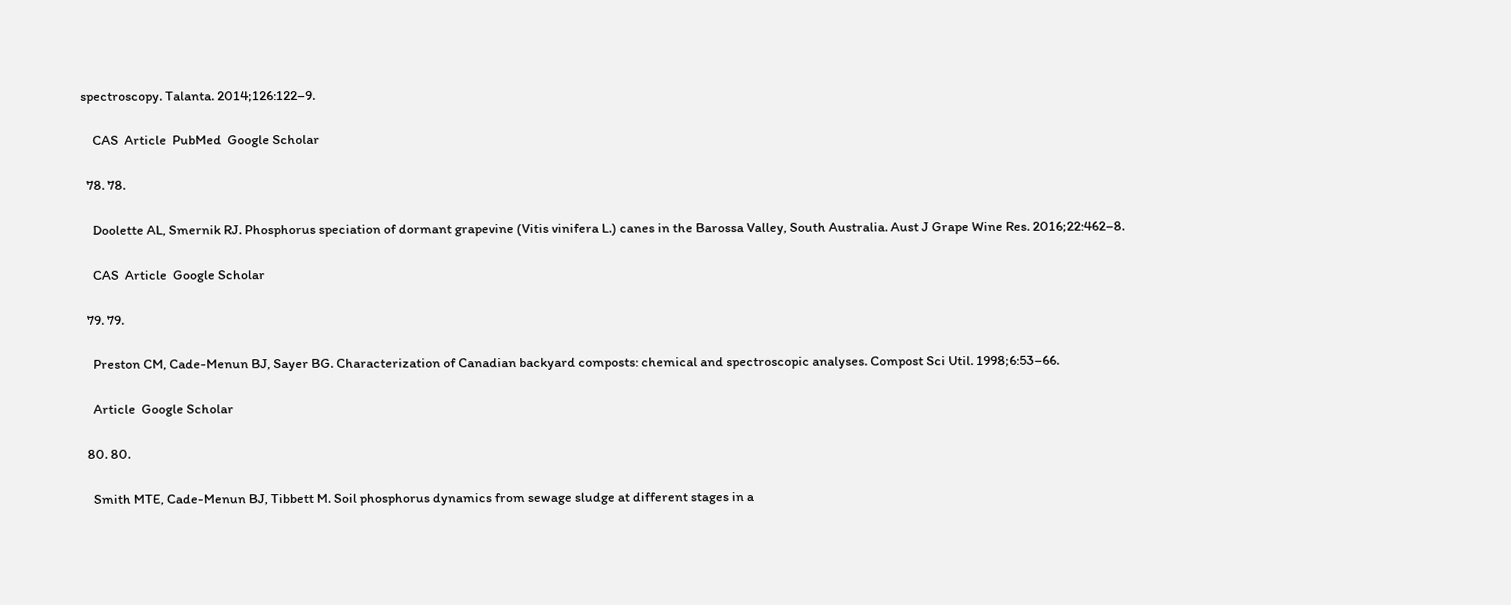spectroscopy. Talanta. 2014;126:122–9.

    CAS  Article  PubMed  Google Scholar

  78. 78.

    Doolette AL, Smernik RJ. Phosphorus speciation of dormant grapevine (Vitis vinifera L.) canes in the Barossa Valley, South Australia. Aust J Grape Wine Res. 2016;22:462–8.

    CAS  Article  Google Scholar

  79. 79.

    Preston CM, Cade-Menun BJ, Sayer BG. Characterization of Canadian backyard composts: chemical and spectroscopic analyses. Compost Sci Util. 1998;6:53–66.

    Article  Google Scholar

  80. 80.

    Smith MTE, Cade-Menun BJ, Tibbett M. Soil phosphorus dynamics from sewage sludge at different stages in a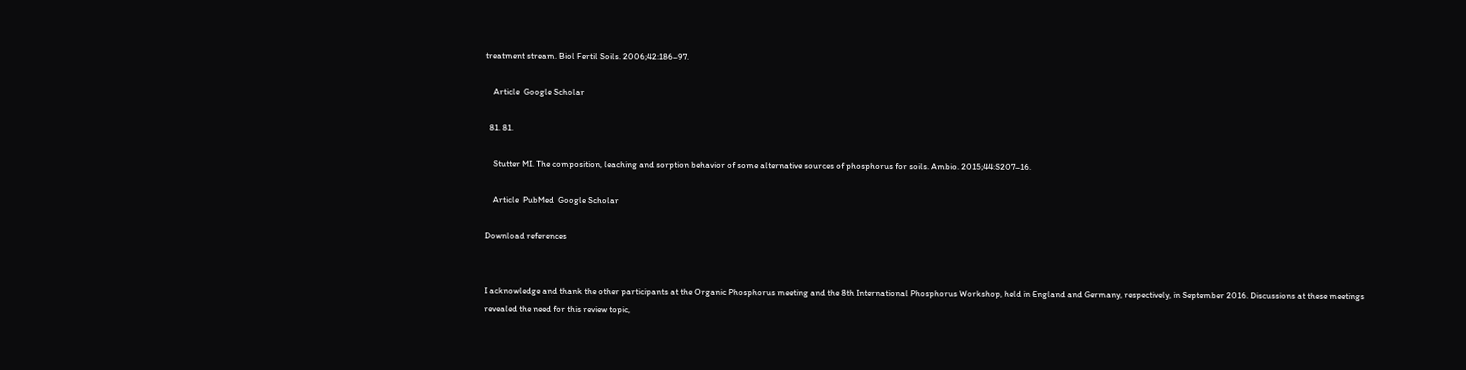treatment stream. Biol Fertil Soils. 2006;42:186–97.

    Article  Google Scholar

  81. 81.

    Stutter MI. The composition, leaching and sorption behavior of some alternative sources of phosphorus for soils. Ambio. 2015;44:S207–16.

    Article  PubMed  Google Scholar

Download references


I acknowledge and thank the other participants at the Organic Phosphorus meeting and the 8th International Phosphorus Workshop, held in England and Germany, respectively, in September 2016. Discussions at these meetings revealed the need for this review topic,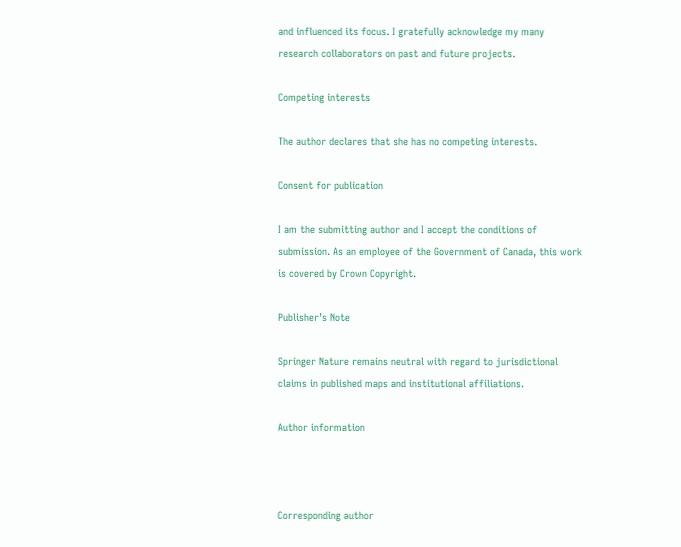and influenced its focus. I gratefully acknowledge my many research collaborators on past and future projects.

Competing interests

The author declares that she has no competing interests.

Consent for publication

I am the submitting author and I accept the conditions of submission. As an employee of the Government of Canada, this work is covered by Crown Copyright.

Publisher’s Note

Springer Nature remains neutral with regard to jurisdictional claims in published maps and institutional affiliations.

Author information



Corresponding author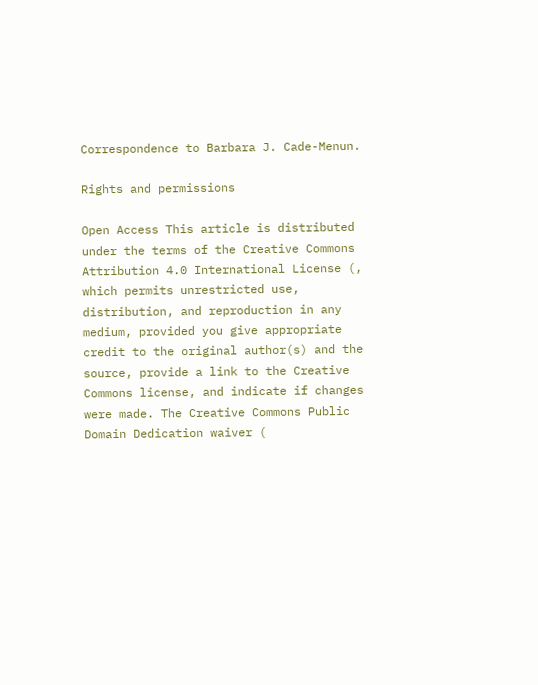Correspondence to Barbara J. Cade-Menun.

Rights and permissions

Open Access This article is distributed under the terms of the Creative Commons Attribution 4.0 International License (, which permits unrestricted use, distribution, and reproduction in any medium, provided you give appropriate credit to the original author(s) and the source, provide a link to the Creative Commons license, and indicate if changes were made. The Creative Commons Public Domain Dedication waiver (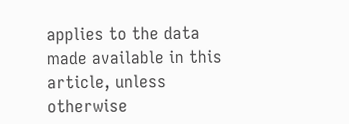applies to the data made available in this article, unless otherwise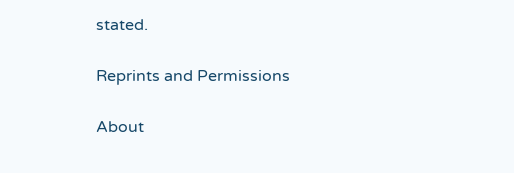stated.

Reprints and Permissions

About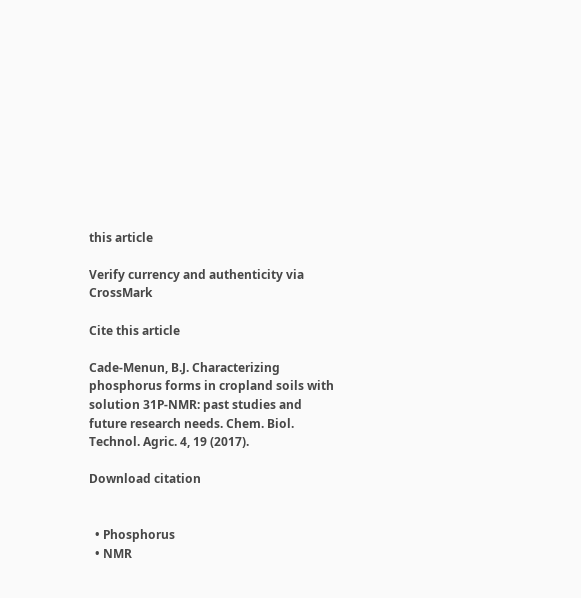this article

Verify currency and authenticity via CrossMark

Cite this article

Cade-Menun, B.J. Characterizing phosphorus forms in cropland soils with solution 31P-NMR: past studies and future research needs. Chem. Biol. Technol. Agric. 4, 19 (2017).

Download citation


  • Phosphorus
  • NMR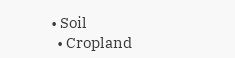• Soil
  • Cropland